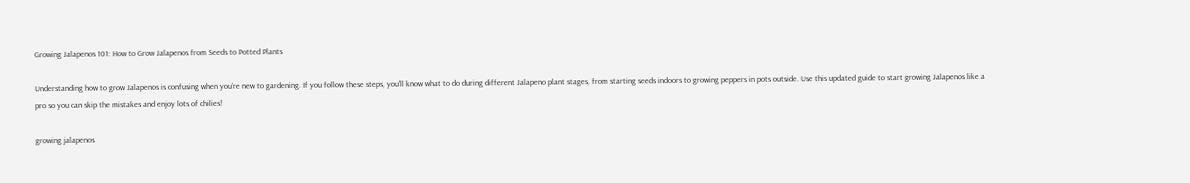Growing Jalapenos 101: How to Grow Jalapenos from Seeds to Potted Plants

Understanding how to grow Jalapenos is confusing when you’re new to gardening. If you follow these steps, you’ll know what to do during different Jalapeno plant stages, from starting seeds indoors to growing peppers in pots outside. Use this updated guide to start growing Jalapenos like a pro so you can skip the mistakes and enjoy lots of chilies!

growing jalapenos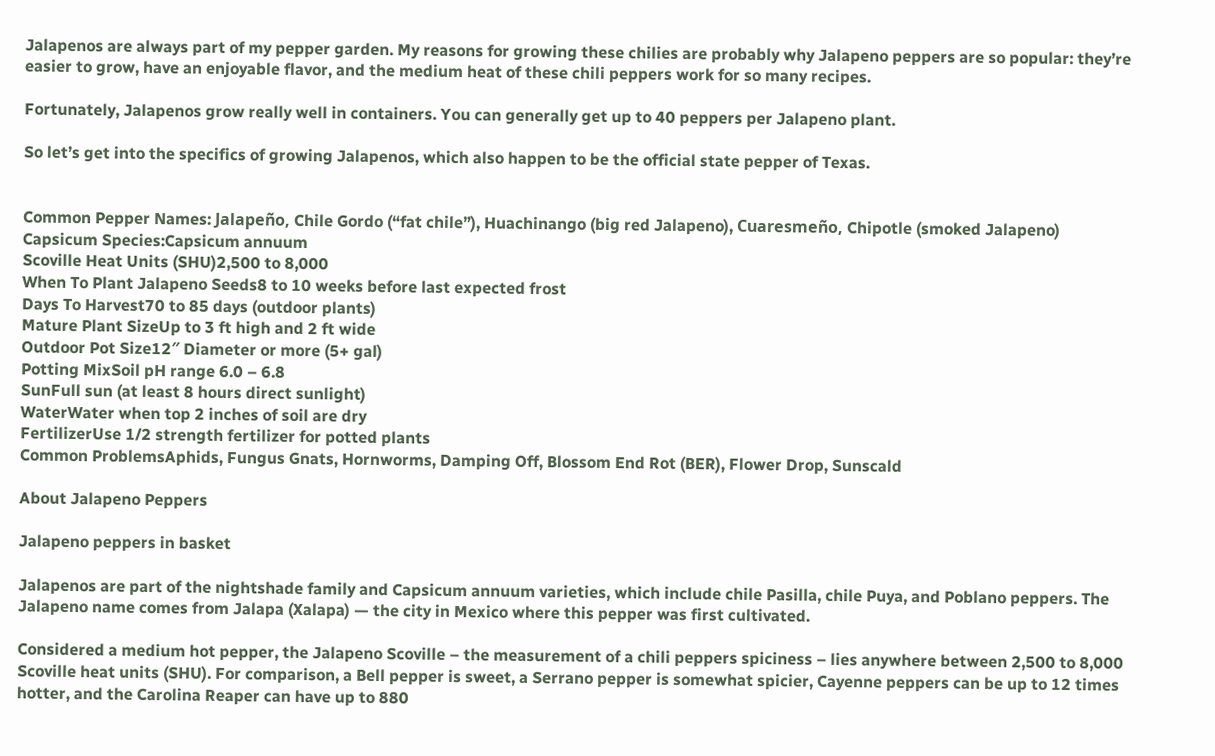Jalapenos are always part of my pepper garden. My reasons for growing these chilies are probably why Jalapeno peppers are so popular: they’re easier to grow, have an enjoyable flavor, and the medium heat of these chili peppers work for so many recipes.

Fortunately, Jalapenos grow really well in containers. You can generally get up to 40 peppers per Jalapeno plant.

So let’s get into the specifics of growing Jalapenos, which also happen to be the official state pepper of Texas.


Common Pepper Names: Jalapeño, Chile Gordo (“fat chile”), Huachinango (big red Jalapeno), Cuaresmeño, Chipotle (smoked Jalapeno)
Capsicum Species:Capsicum annuum
Scoville Heat Units (SHU)2,500 to 8,000
When To Plant Jalapeno Seeds8 to 10 weeks before last expected frost
Days To Harvest70 to 85 days (outdoor plants)
Mature Plant SizeUp to 3 ft high and 2 ft wide
Outdoor Pot Size12″ Diameter or more (5+ gal)
Potting MixSoil pH range 6.0 – 6.8
SunFull sun (at least 8 hours direct sunlight)
WaterWater when top 2 inches of soil are dry
FertilizerUse 1/2 strength fertilizer for potted plants
Common ProblemsAphids, Fungus Gnats, Hornworms, Damping Off, Blossom End Rot (BER), Flower Drop, Sunscald

About Jalapeno Peppers

Jalapeno peppers in basket

Jalapenos are part of the nightshade family and Capsicum annuum varieties, which include chile Pasilla, chile Puya, and Poblano peppers. The Jalapeno name comes from Jalapa (Xalapa) — the city in Mexico where this pepper was first cultivated.

Considered a medium hot pepper, the Jalapeno Scoville – the measurement of a chili peppers spiciness – lies anywhere between 2,500 to 8,000 Scoville heat units (SHU). For comparison, a Bell pepper is sweet, a Serrano pepper is somewhat spicier, Cayenne peppers can be up to 12 times hotter, and the Carolina Reaper can have up to 880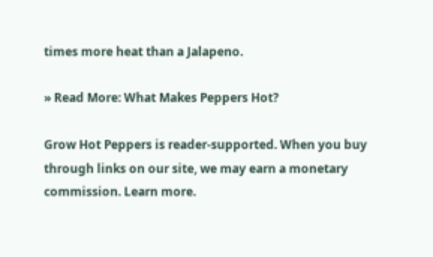times more heat than a Jalapeno.

» Read More: What Makes Peppers Hot?

Grow Hot Peppers is reader-supported. When you buy through links on our site, we may earn a monetary commission. Learn more.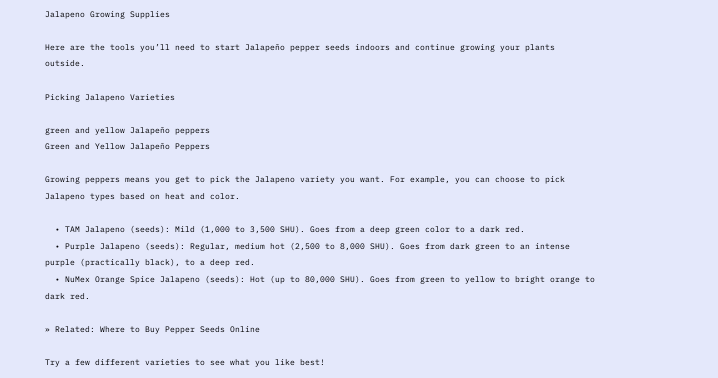Jalapeno Growing Supplies

Here are the tools you’ll need to start Jalapeño pepper seeds indoors and continue growing your plants outside.

Picking Jalapeno Varieties

green and yellow Jalapeño peppers
Green and Yellow Jalapeño Peppers

Growing peppers means you get to pick the Jalapeno variety you want. For example, you can choose to pick Jalapeno types based on heat and color.

  • TAM Jalapeno (seeds): Mild (1,000 to 3,500 SHU). Goes from a deep green color to a dark red.
  • Purple Jalapeno (seeds): Regular, medium hot (2,500 to 8,000 SHU). Goes from dark green to an intense purple (practically black), to a deep red.
  • NuMex Orange Spice Jalapeno (seeds): Hot (up to 80,000 SHU). Goes from green to yellow to bright orange to dark red.

» Related: Where to Buy Pepper Seeds Online

Try a few different varieties to see what you like best!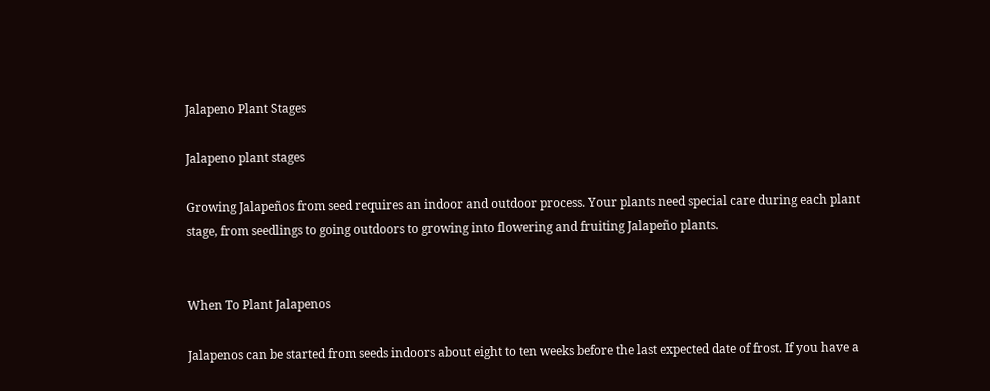Jalapeno Plant Stages

Jalapeno plant stages

Growing Jalapeños from seed requires an indoor and outdoor process. Your plants need special care during each plant stage, from seedlings to going outdoors to growing into flowering and fruiting Jalapeño plants.


When To Plant Jalapenos

Jalapenos can be started from seeds indoors about eight to ten weeks before the last expected date of frost. If you have a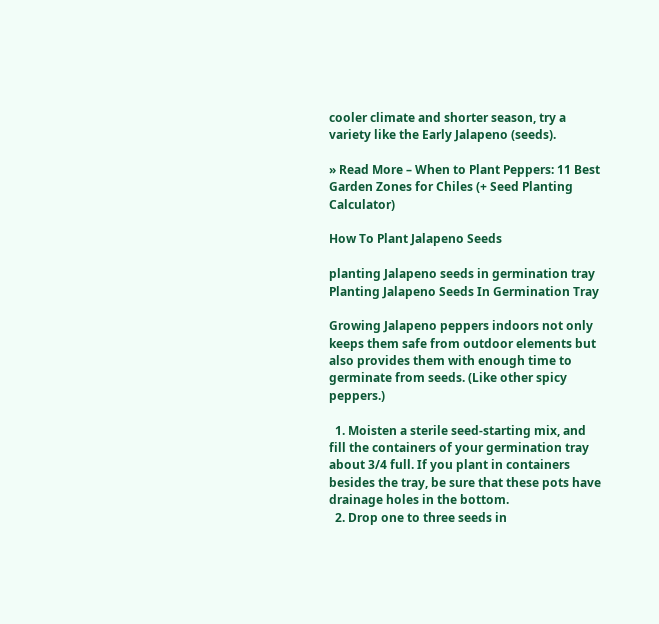cooler climate and shorter season, try a variety like the Early Jalapeno (seeds).

» Read More – When to Plant Peppers: 11 Best Garden Zones for Chiles (+ Seed Planting Calculator)

How To Plant Jalapeno Seeds

planting Jalapeno seeds in germination tray
Planting Jalapeno Seeds In Germination Tray

Growing Jalapeno peppers indoors not only keeps them safe from outdoor elements but also provides them with enough time to germinate from seeds. (Like other spicy peppers.)

  1. Moisten a sterile seed-starting mix, and fill the containers of your germination tray about 3/4 full. If you plant in containers besides the tray, be sure that these pots have drainage holes in the bottom.
  2. Drop one to three seeds in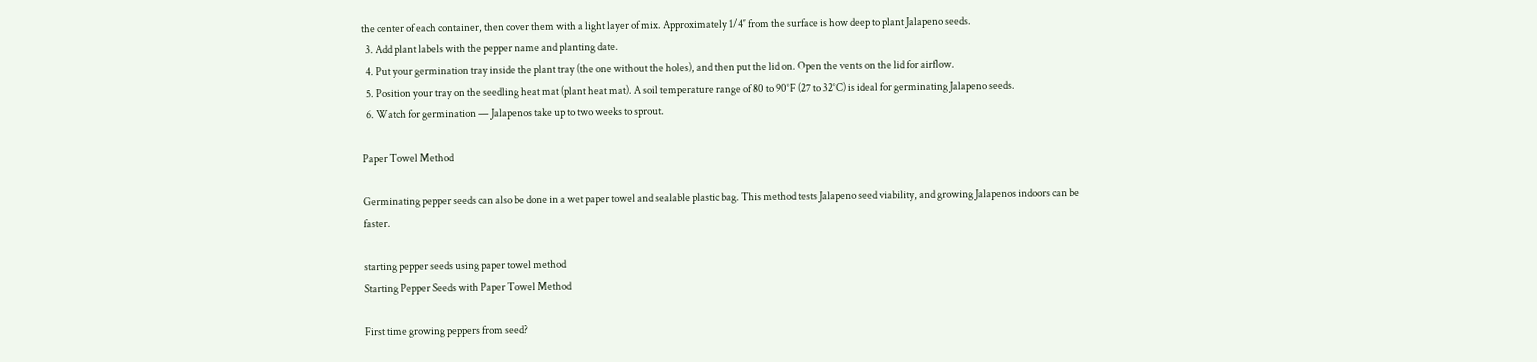the center of each container, then cover them with a light layer of mix. Approximately 1/4″ from the surface is how deep to plant Jalapeno seeds.
  3. Add plant labels with the pepper name and planting date.
  4. Put your germination tray inside the plant tray (the one without the holes), and then put the lid on. Open the vents on the lid for airflow.
  5. Position your tray on the seedling heat mat (plant heat mat). A soil temperature range of 80 to 90°F (27 to 32°C) is ideal for germinating Jalapeno seeds.
  6. Watch for germination — Jalapenos take up to two weeks to sprout.

Paper Towel Method

Germinating pepper seeds can also be done in a wet paper towel and sealable plastic bag. This method tests Jalapeno seed viability, and growing Jalapenos indoors can be faster.

starting pepper seeds using paper towel method
Starting Pepper Seeds with Paper Towel Method

First time growing peppers from seed?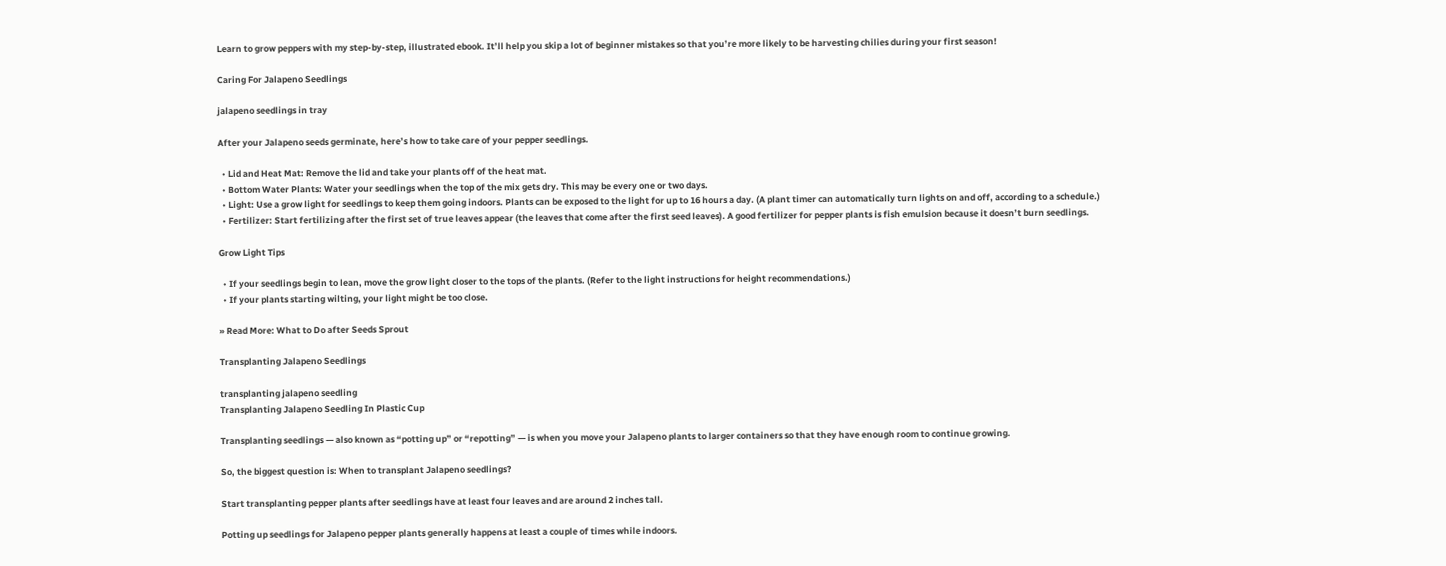Learn to grow peppers with my step-by-step, illustrated ebook. It’ll help you skip a lot of beginner mistakes so that you’re more likely to be harvesting chilies during your first season!

Caring For Jalapeno Seedlings

jalapeno seedlings in tray

After your Jalapeno seeds germinate, here’s how to take care of your pepper seedlings.

  • Lid and Heat Mat: Remove the lid and take your plants off of the heat mat.
  • Bottom Water Plants: Water your seedlings when the top of the mix gets dry. This may be every one or two days.
  • Light: Use a grow light for seedlings to keep them going indoors. Plants can be exposed to the light for up to 16 hours a day. (A plant timer can automatically turn lights on and off, according to a schedule.)
  • Fertilizer: Start fertilizing after the first set of true leaves appear (the leaves that come after the first seed leaves). A good fertilizer for pepper plants is fish emulsion because it doesn’t burn seedlings.

Grow Light Tips

  • If your seedlings begin to lean, move the grow light closer to the tops of the plants. (Refer to the light instructions for height recommendations.)
  • If your plants starting wilting, your light might be too close.

» Read More: What to Do after Seeds Sprout

Transplanting Jalapeno Seedlings

transplanting jalapeno seedling
Transplanting Jalapeno Seedling In Plastic Cup

Transplanting seedlings — also known as “potting up” or “repotting” — is when you move your Jalapeno plants to larger containers so that they have enough room to continue growing.

So, the biggest question is: When to transplant Jalapeno seedlings?

Start transplanting pepper plants after seedlings have at least four leaves and are around 2 inches tall.

Potting up seedlings for Jalapeno pepper plants generally happens at least a couple of times while indoors.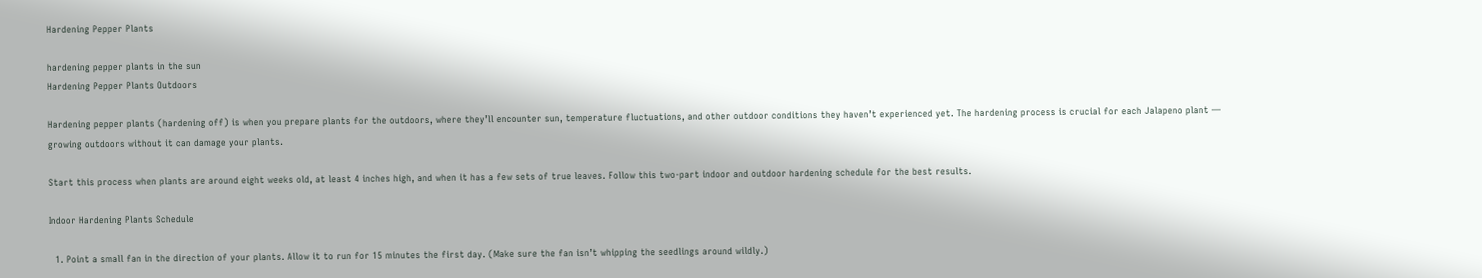Hardening Pepper Plants

hardening pepper plants in the sun
Hardening Pepper Plants Outdoors

Hardening pepper plants (hardening off) is when you prepare plants for the outdoors, where they’ll encounter sun, temperature fluctuations, and other outdoor conditions they haven’t experienced yet. The hardening process is crucial for each Jalapeno plant — growing outdoors without it can damage your plants.

Start this process when plants are around eight weeks old, at least 4 inches high, and when it has a few sets of true leaves. Follow this two-part indoor and outdoor hardening schedule for the best results.

Indoor Hardening Plants Schedule

  1. Point a small fan in the direction of your plants. Allow it to run for 15 minutes the first day. (Make sure the fan isn’t whipping the seedlings around wildly.)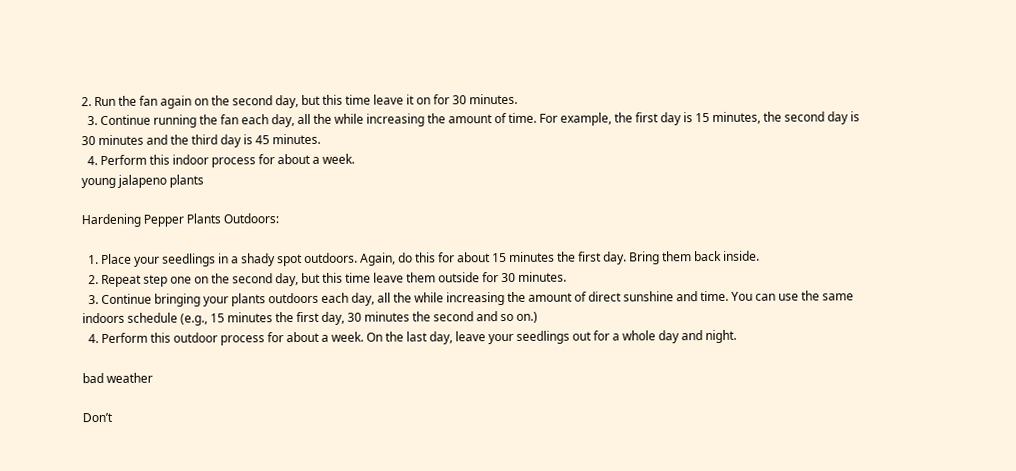2. Run the fan again on the second day, but this time leave it on for 30 minutes.
  3. Continue running the fan each day, all the while increasing the amount of time. For example, the first day is 15 minutes, the second day is 30 minutes and the third day is 45 minutes.
  4. Perform this indoor process for about a week.
young jalapeno plants

Hardening Pepper Plants Outdoors:

  1. Place your seedlings in a shady spot outdoors. Again, do this for about 15 minutes the first day. Bring them back inside.
  2. Repeat step one on the second day, but this time leave them outside for 30 minutes.
  3. Continue bringing your plants outdoors each day, all the while increasing the amount of direct sunshine and time. You can use the same indoors schedule (e.g., 15 minutes the first day, 30 minutes the second and so on.)
  4. Perform this outdoor process for about a week. On the last day, leave your seedlings out for a whole day and night.

bad weather

Don’t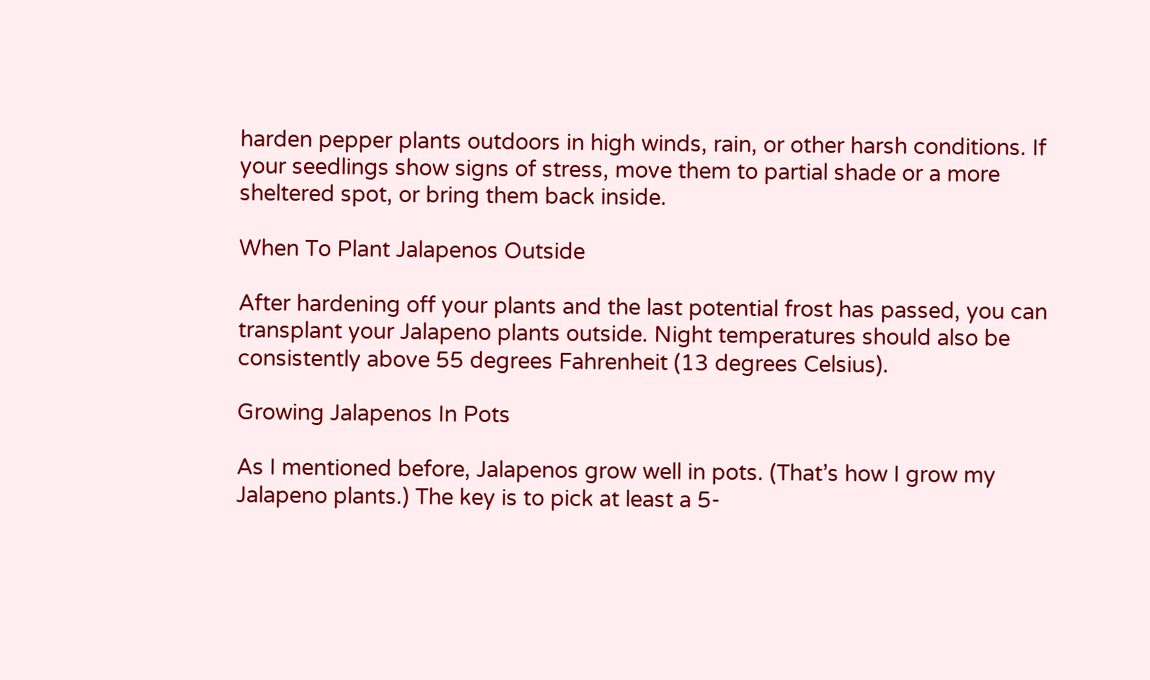harden pepper plants outdoors in high winds, rain, or other harsh conditions. If your seedlings show signs of stress, move them to partial shade or a more sheltered spot, or bring them back inside.

When To Plant Jalapenos Outside

After hardening off your plants and the last potential frost has passed, you can transplant your Jalapeno plants outside. Night temperatures should also be consistently above 55 degrees Fahrenheit (13 degrees Celsius).

Growing Jalapenos In Pots

As I mentioned before, Jalapenos grow well in pots. (That’s how I grow my Jalapeno plants.) The key is to pick at least a 5-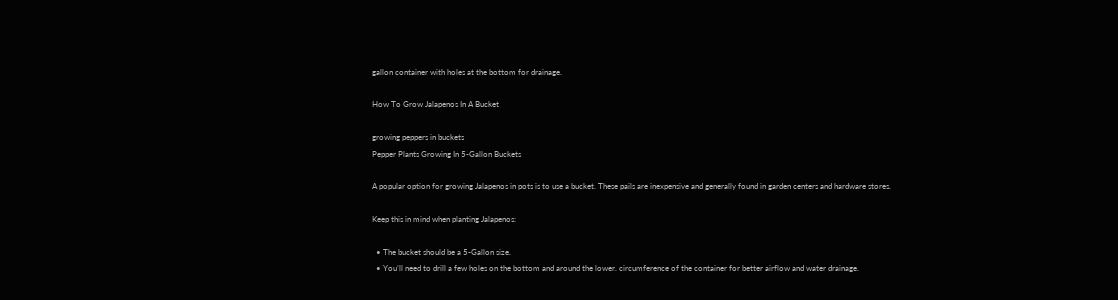gallon container with holes at the bottom for drainage.

How To Grow Jalapenos In A Bucket

growing peppers in buckets
Pepper Plants Growing In 5-Gallon Buckets

A popular option for growing Jalapenos in pots is to use a bucket. These pails are inexpensive and generally found in garden centers and hardware stores.

Keep this in mind when planting Jalapenos:

  • The bucket should be a 5-Gallon size.
  • You’ll need to drill a few holes on the bottom and around the lower. circumference of the container for better airflow and water drainage.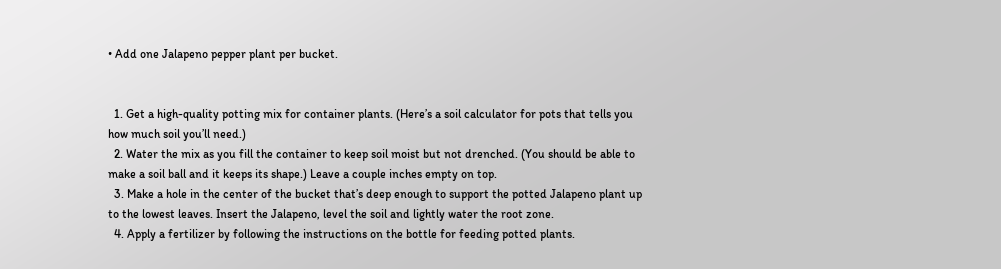• Add one Jalapeno pepper plant per bucket.


  1. Get a high-quality potting mix for container plants. (Here’s a soil calculator for pots that tells you how much soil you’ll need.)
  2. Water the mix as you fill the container to keep soil moist but not drenched. (You should be able to make a soil ball and it keeps its shape.) Leave a couple inches empty on top.
  3. Make a hole in the center of the bucket that’s deep enough to support the potted Jalapeno plant up to the lowest leaves. Insert the Jalapeno, level the soil and lightly water the root zone.
  4. Apply a fertilizer by following the instructions on the bottle for feeding potted plants.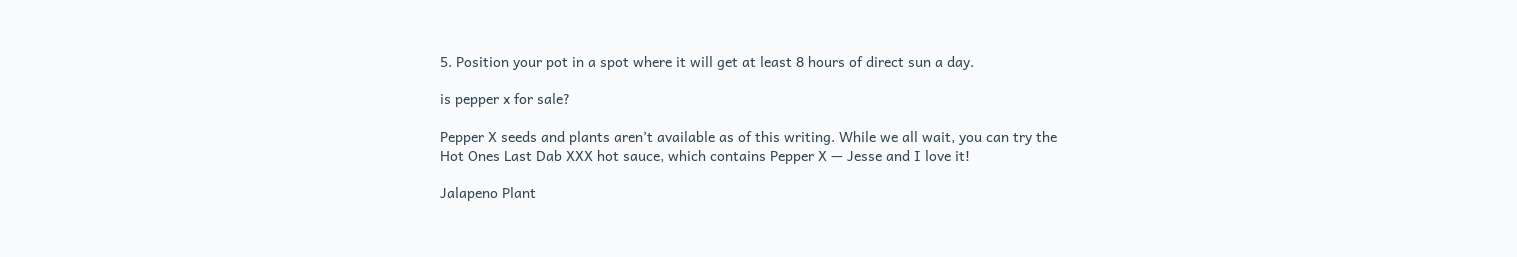5. Position your pot in a spot where it will get at least 8 hours of direct sun a day.

is pepper x for sale?

Pepper X seeds and plants aren’t available as of this writing. While we all wait, you can try the Hot Ones Last Dab XXX hot sauce, which contains Pepper X — Jesse and I love it!

Jalapeno Plant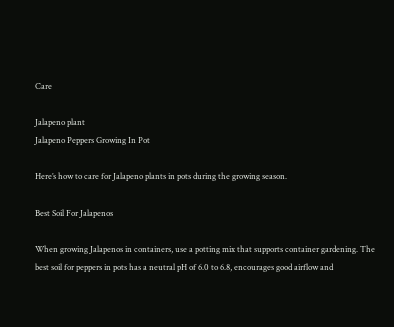Care

Jalapeno plant
Jalapeno Peppers Growing In Pot

Here’s how to care for Jalapeno plants in pots during the growing season.

Best Soil For Jalapenos

When growing Jalapenos in containers, use a potting mix that supports container gardening. The best soil for peppers in pots has a neutral pH of 6.0 to 6.8, encourages good airflow and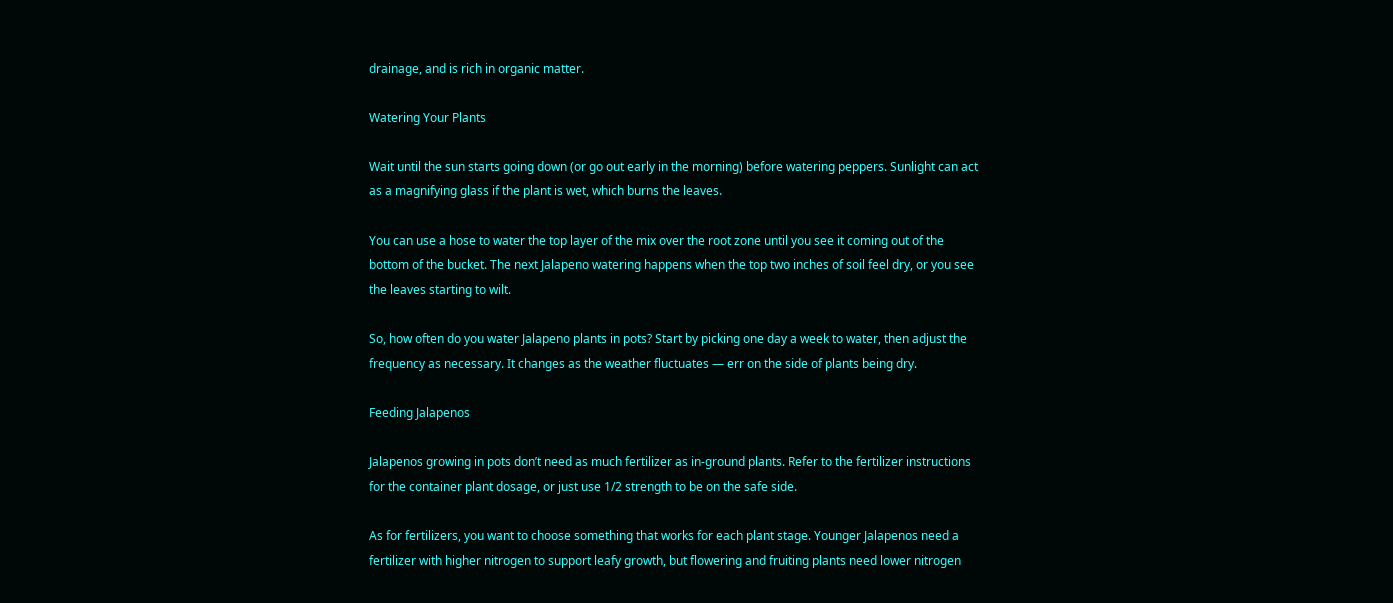drainage, and is rich in organic matter.

Watering Your Plants

Wait until the sun starts going down (or go out early in the morning) before watering peppers. Sunlight can act as a magnifying glass if the plant is wet, which burns the leaves.

You can use a hose to water the top layer of the mix over the root zone until you see it coming out of the bottom of the bucket. The next Jalapeno watering happens when the top two inches of soil feel dry, or you see the leaves starting to wilt.

So, how often do you water Jalapeno plants in pots? Start by picking one day a week to water, then adjust the frequency as necessary. It changes as the weather fluctuates — err on the side of plants being dry.

Feeding Jalapenos

Jalapenos growing in pots don’t need as much fertilizer as in-ground plants. Refer to the fertilizer instructions for the container plant dosage, or just use 1/2 strength to be on the safe side.

As for fertilizers, you want to choose something that works for each plant stage. Younger Jalapenos need a fertilizer with higher nitrogen to support leafy growth, but flowering and fruiting plants need lower nitrogen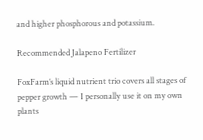and higher phosphorous and potassium.

Recommended Jalapeno Fertilizer

FoxFarm’s liquid nutrient trio covers all stages of pepper growth — I personally use it on my own plants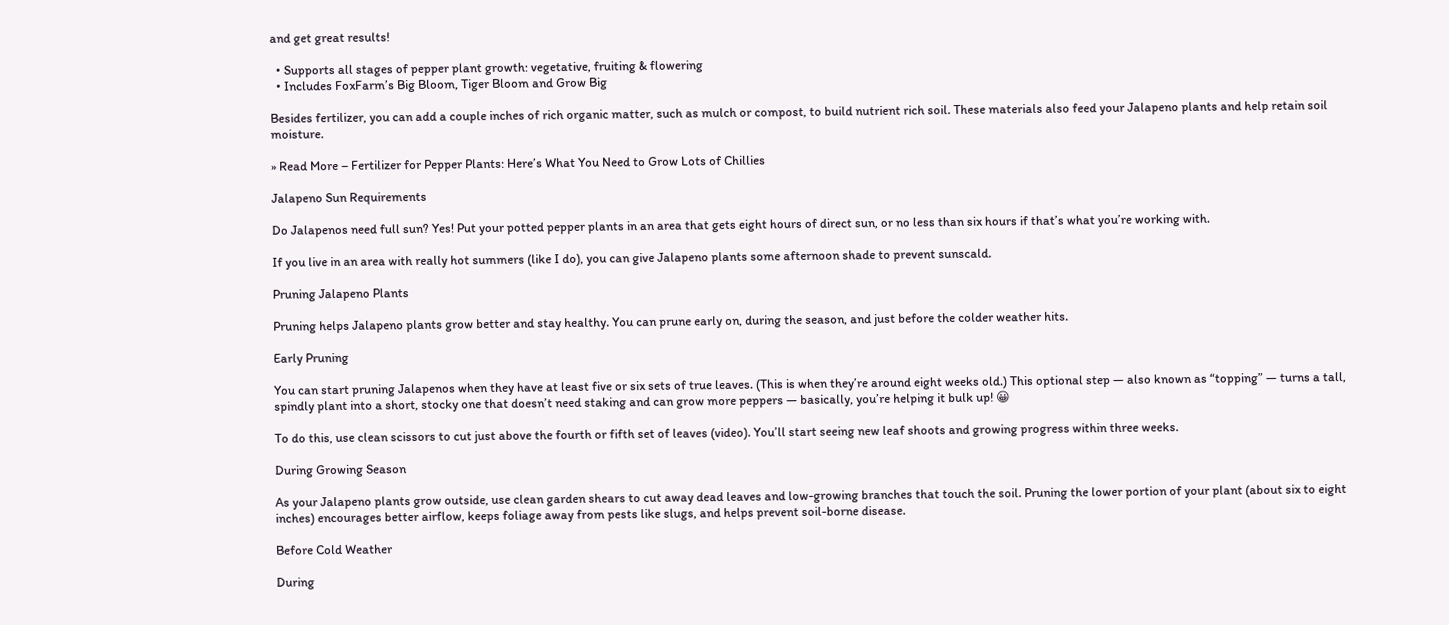and get great results!

  • Supports all stages of pepper plant growth: vegetative, fruiting & flowering
  • Includes FoxFarm’s Big Bloom, Tiger Bloom and Grow Big

Besides fertilizer, you can add a couple inches of rich organic matter, such as mulch or compost, to build nutrient rich soil. These materials also feed your Jalapeno plants and help retain soil moisture.

» Read More – Fertilizer for Pepper Plants: Here’s What You Need to Grow Lots of Chillies

Jalapeno Sun Requirements

Do Jalapenos need full sun? Yes! Put your potted pepper plants in an area that gets eight hours of direct sun, or no less than six hours if that’s what you’re working with.

If you live in an area with really hot summers (like I do), you can give Jalapeno plants some afternoon shade to prevent sunscald.

Pruning Jalapeno Plants

Pruning helps Jalapeno plants grow better and stay healthy. You can prune early on, during the season, and just before the colder weather hits.

Early Pruning

You can start pruning Jalapenos when they have at least five or six sets of true leaves. (This is when they’re around eight weeks old.) This optional step — also known as “topping” — turns a tall, spindly plant into a short, stocky one that doesn’t need staking and can grow more peppers — basically, you’re helping it bulk up! 😀

To do this, use clean scissors to cut just above the fourth or fifth set of leaves (video). You’ll start seeing new leaf shoots and growing progress within three weeks.

During Growing Season

As your Jalapeno plants grow outside, use clean garden shears to cut away dead leaves and low-growing branches that touch the soil. Pruning the lower portion of your plant (about six to eight inches) encourages better airflow, keeps foliage away from pests like slugs, and helps prevent soil-borne disease.

Before Cold Weather

During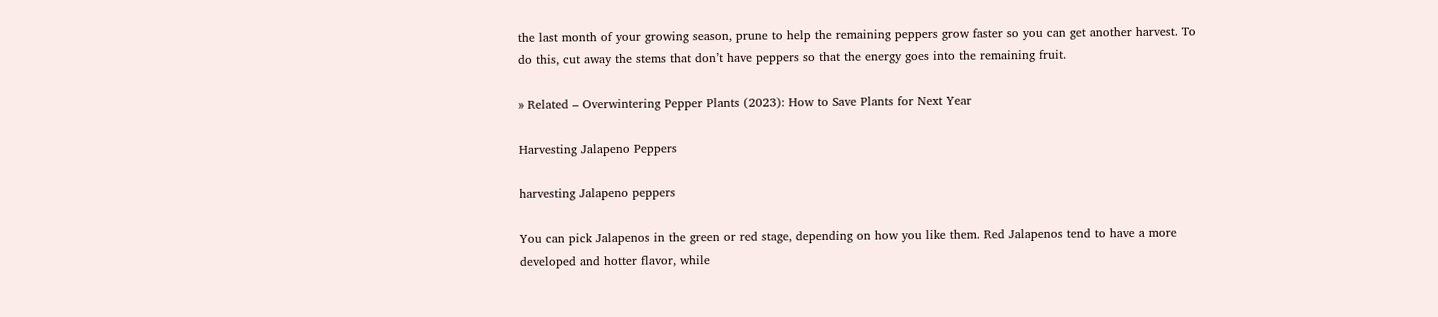the last month of your growing season, prune to help the remaining peppers grow faster so you can get another harvest. To do this, cut away the stems that don’t have peppers so that the energy goes into the remaining fruit.

» Related – Overwintering Pepper Plants (2023): How to Save Plants for Next Year

Harvesting Jalapeno Peppers

harvesting Jalapeno peppers

You can pick Jalapenos in the green or red stage, depending on how you like them. Red Jalapenos tend to have a more developed and hotter flavor, while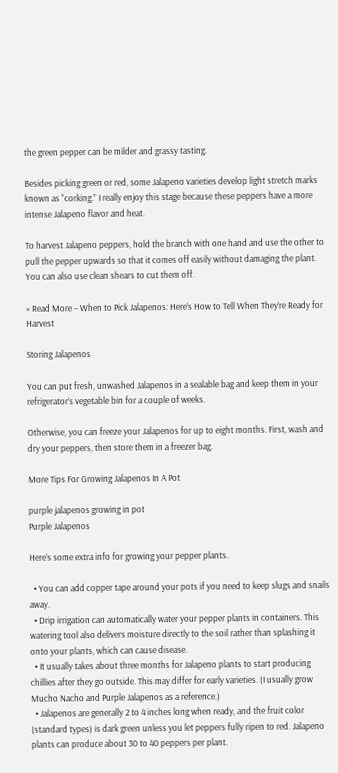the green pepper can be milder and grassy tasting.

Besides picking green or red, some Jalapeno varieties develop light stretch marks known as “corking.” I really enjoy this stage because these peppers have a more intense Jalapeno flavor and heat.

To harvest Jalapeno peppers, hold the branch with one hand and use the other to pull the pepper upwards so that it comes off easily without damaging the plant. You can also use clean shears to cut them off.

» Read More – When to Pick Jalapenos: Here’s How to Tell When They’re Ready for Harvest

Storing Jalapenos

You can put fresh, unwashed Jalapenos in a sealable bag and keep them in your refrigerator’s vegetable bin for a couple of weeks.

Otherwise, you can freeze your Jalapenos for up to eight months. First, wash and dry your peppers, then store them in a freezer bag.

More Tips For Growing Jalapenos In A Pot

purple jalapenos growing in pot
Purple Jalapenos

Here’s some extra info for growing your pepper plants.

  • You can add copper tape around your pots if you need to keep slugs and snails away.
  • Drip irrigation can automatically water your pepper plants in containers. This watering tool also delivers moisture directly to the soil rather than splashing it onto your plants, which can cause disease.
  • It usually takes about three months for Jalapeno plants to start producing chillies after they go outside. This may differ for early varieties. (I usually grow Mucho Nacho and Purple Jalapenos as a reference.)
  • Jalapenos are generally 2 to 4 inches long when ready, and the fruit color (standard types) is dark green unless you let peppers fully ripen to red. Jalapeno plants can produce about 30 to 40 peppers per plant.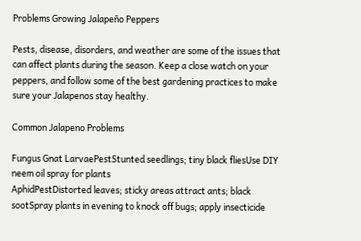Problems Growing Jalapeño Peppers

Pests, disease, disorders, and weather are some of the issues that can affect plants during the season. Keep a close watch on your peppers, and follow some of the best gardening practices to make sure your Jalapenos stay healthy.

Common Jalapeno Problems

Fungus Gnat LarvaePestStunted seedlings; tiny black fliesUse DIY neem oil spray for plants
AphidPestDistorted leaves; sticky areas attract ants; black sootSpray plants in evening to knock off bugs; apply insecticide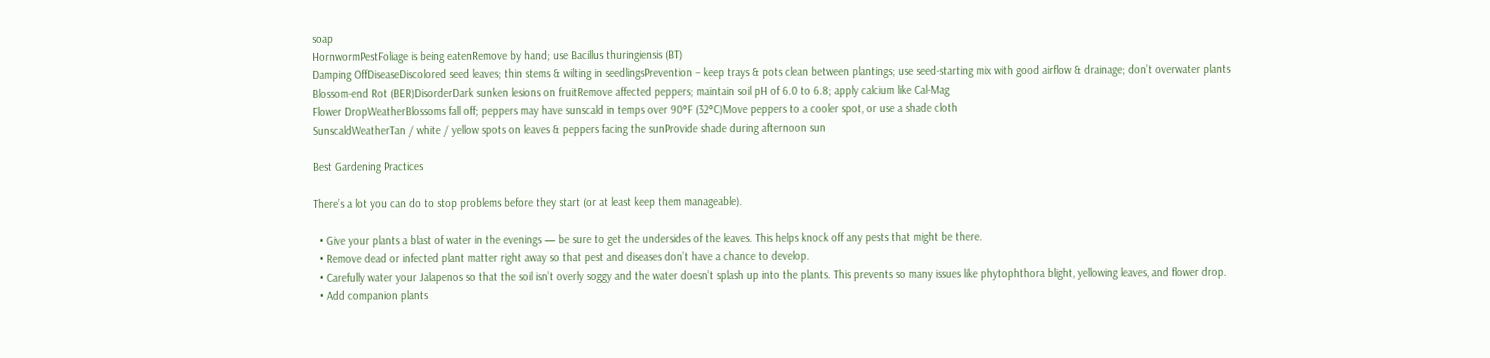soap
HornwormPestFoliage is being eatenRemove by hand; use Bacillus thuringiensis (BT)
Damping OffDiseaseDiscolored seed leaves; thin stems & wilting in seedlingsPrevention – keep trays & pots clean between plantings; use seed-starting mix with good airflow & drainage; don’t overwater plants
Blossom-end Rot (BER)DisorderDark sunken lesions on fruitRemove affected peppers; maintain soil pH of 6.0 to 6.8; apply calcium like Cal-Mag
Flower DropWeatherBlossoms fall off; peppers may have sunscald in temps over 90°F (32°C)Move peppers to a cooler spot, or use a shade cloth
SunscaldWeatherTan / white / yellow spots on leaves & peppers facing the sunProvide shade during afternoon sun

Best Gardening Practices

There’s a lot you can do to stop problems before they start (or at least keep them manageable).

  • Give your plants a blast of water in the evenings — be sure to get the undersides of the leaves. This helps knock off any pests that might be there.
  • Remove dead or infected plant matter right away so that pest and diseases don’t have a chance to develop.
  • Carefully water your Jalapenos so that the soil isn’t overly soggy and the water doesn’t splash up into the plants. This prevents so many issues like phytophthora blight, yellowing leaves, and flower drop.
  • Add companion plants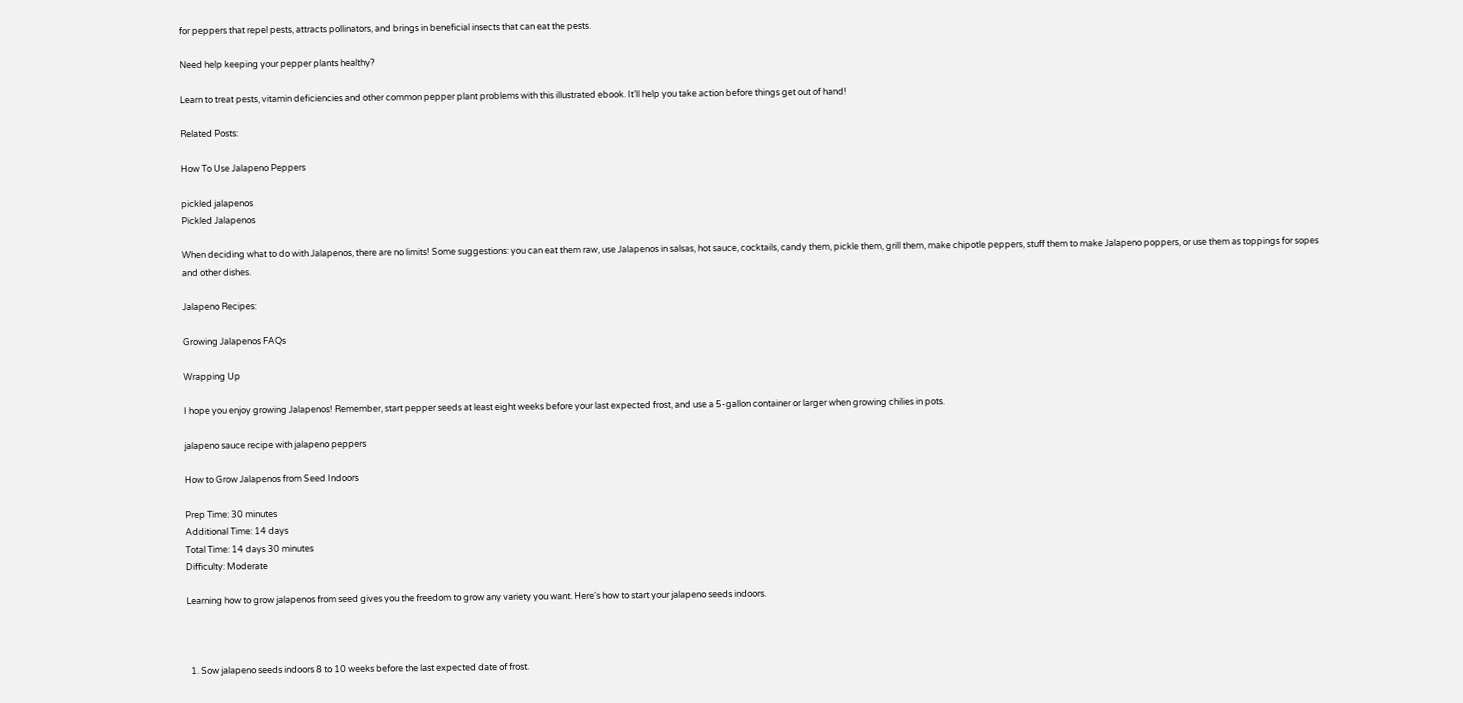for peppers that repel pests, attracts pollinators, and brings in beneficial insects that can eat the pests.

Need help keeping your pepper plants healthy?

Learn to treat pests, vitamin deficiencies and other common pepper plant problems with this illustrated ebook. It’ll help you take action before things get out of hand!

Related Posts:

How To Use Jalapeno Peppers

pickled jalapenos
Pickled Jalapenos

When deciding what to do with Jalapenos, there are no limits! Some suggestions: you can eat them raw, use Jalapenos in salsas, hot sauce, cocktails, candy them, pickle them, grill them, make chipotle peppers, stuff them to make Jalapeno poppers, or use them as toppings for sopes and other dishes.

Jalapeno Recipes:

Growing Jalapenos FAQs

Wrapping Up

I hope you enjoy growing Jalapenos! Remember, start pepper seeds at least eight weeks before your last expected frost, and use a 5-gallon container or larger when growing chilies in pots.

jalapeno sauce recipe with jalapeno peppers

How to Grow Jalapenos from Seed Indoors

Prep Time: 30 minutes
Additional Time: 14 days
Total Time: 14 days 30 minutes
Difficulty: Moderate

Learning how to grow jalapenos from seed gives you the freedom to grow any variety you want. Here's how to start your jalapeno seeds indoors.



  1. Sow jalapeno seeds indoors 8 to 10 weeks before the last expected date of frost.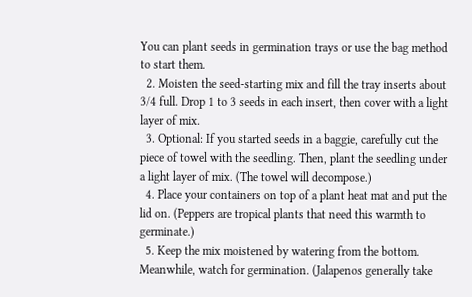You can plant seeds in germination trays or use the bag method to start them.
  2. Moisten the seed-starting mix and fill the tray inserts about 3/4 full. Drop 1 to 3 seeds in each insert, then cover with a light layer of mix.
  3. Optional: If you started seeds in a baggie, carefully cut the piece of towel with the seedling. Then, plant the seedling under a light layer of mix. (The towel will decompose.)
  4. Place your containers on top of a plant heat mat and put the lid on. (Peppers are tropical plants that need this warmth to germinate.)
  5. Keep the mix moistened by watering from the bottom. Meanwhile, watch for germination. (Jalapenos generally take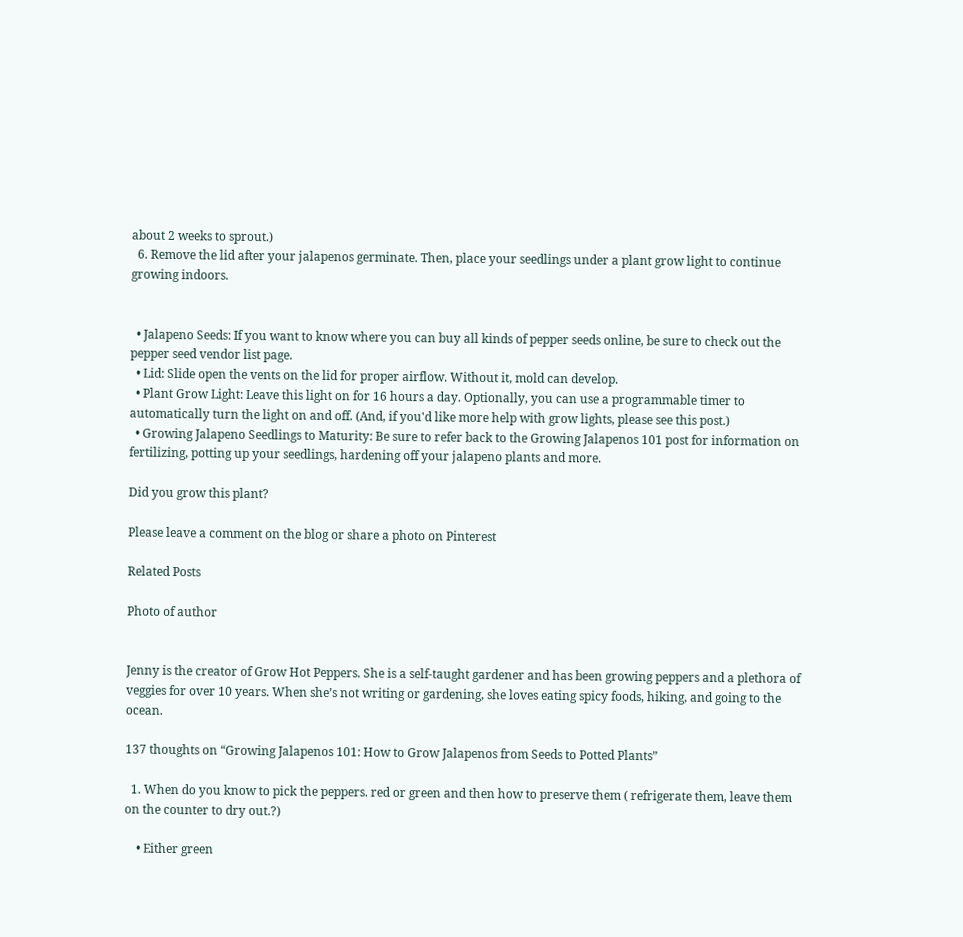about 2 weeks to sprout.)
  6. Remove the lid after your jalapenos germinate. Then, place your seedlings under a plant grow light to continue growing indoors.


  • Jalapeno Seeds: If you want to know where you can buy all kinds of pepper seeds online, be sure to check out the pepper seed vendor list page.
  • Lid: Slide open the vents on the lid for proper airflow. Without it, mold can develop.
  • Plant Grow Light: Leave this light on for 16 hours a day. Optionally, you can use a programmable timer to automatically turn the light on and off. (And, if you'd like more help with grow lights, please see this post.)
  • Growing Jalapeno Seedlings to Maturity: Be sure to refer back to the Growing Jalapenos 101 post for information on fertilizing, potting up your seedlings, hardening off your jalapeno plants and more.

Did you grow this plant?

Please leave a comment on the blog or share a photo on Pinterest

Related Posts

Photo of author


Jenny is the creator of Grow Hot Peppers. She is a self-taught gardener and has been growing peppers and a plethora of veggies for over 10 years. When she’s not writing or gardening, she loves eating spicy foods, hiking, and going to the ocean.

137 thoughts on “Growing Jalapenos 101: How to Grow Jalapenos from Seeds to Potted Plants”

  1. When do you know to pick the peppers. red or green and then how to preserve them ( refrigerate them, leave them on the counter to dry out.?)

    • Either green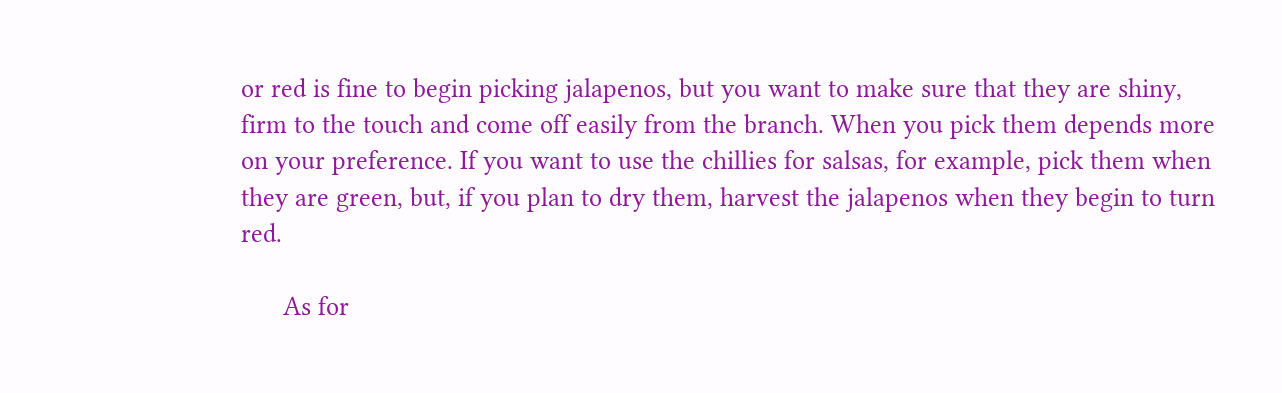or red is fine to begin picking jalapenos, but you want to make sure that they are shiny, firm to the touch and come off easily from the branch. When you pick them depends more on your preference. If you want to use the chillies for salsas, for example, pick them when they are green, but, if you plan to dry them, harvest the jalapenos when they begin to turn red.

      As for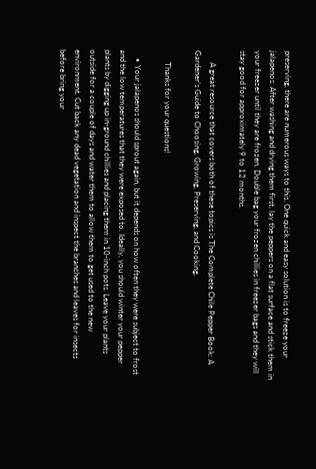preserving, there are numerous ways to this. One quick and easy solution is to freeze your jalapenos. After washing and drying them first, lay the peppers on a flat surface and stick them in your freezer until they are frozen. Double bag your frozen chillies in freezer bags and they will stay good for approximately 9 to 12 months.

      A great resource that covers both of these topics is The Complete Chile Pepper Book: A Gardener’s Guide to Choosing, Growing, Preserving, and Cooking.

      Thanks for your questions!

    • Your jalapenos should sprout again, but it depends on how often they were subject to frost and the low temperatures that they were exposed to. Ideally, you should winter your pepper plants by digging up in-ground chillies and placing them in 10-inch pots. Leave your plants outside for a couple of days and water them to allow them to get used to the new environment. Cut back any dead vegetation and inspect the branches and leaves for insects before bring your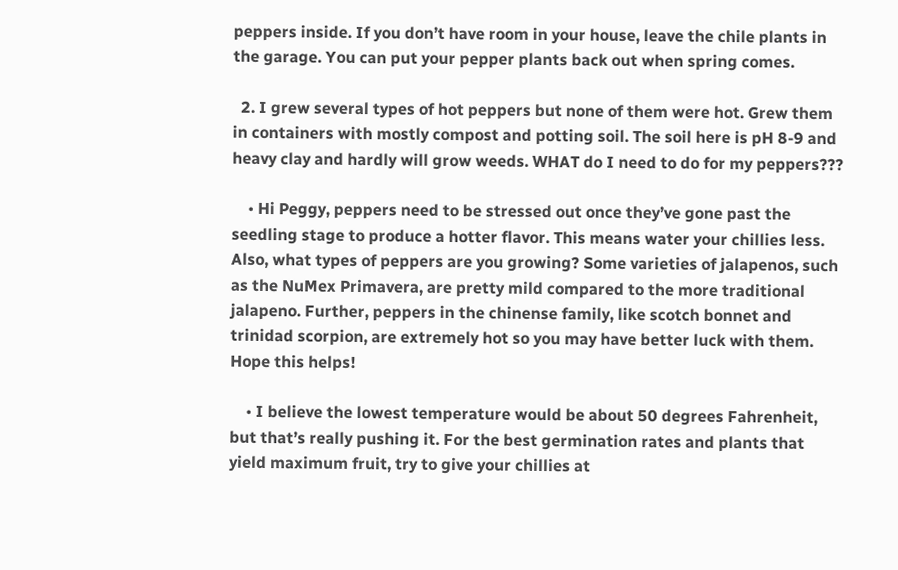peppers inside. If you don’t have room in your house, leave the chile plants in the garage. You can put your pepper plants back out when spring comes.

  2. I grew several types of hot peppers but none of them were hot. Grew them in containers with mostly compost and potting soil. The soil here is pH 8-9 and heavy clay and hardly will grow weeds. WHAT do I need to do for my peppers???

    • Hi Peggy, peppers need to be stressed out once they’ve gone past the seedling stage to produce a hotter flavor. This means water your chillies less. Also, what types of peppers are you growing? Some varieties of jalapenos, such as the NuMex Primavera, are pretty mild compared to the more traditional jalapeno. Further, peppers in the chinense family, like scotch bonnet and trinidad scorpion, are extremely hot so you may have better luck with them. Hope this helps!

    • I believe the lowest temperature would be about 50 degrees Fahrenheit, but that’s really pushing it. For the best germination rates and plants that yield maximum fruit, try to give your chillies at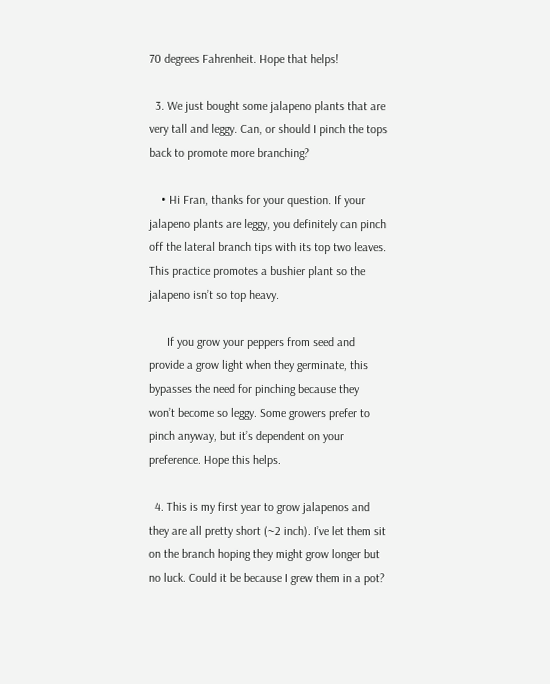70 degrees Fahrenheit. Hope that helps!

  3. We just bought some jalapeno plants that are very tall and leggy. Can, or should I pinch the tops back to promote more branching?

    • Hi Fran, thanks for your question. If your jalapeno plants are leggy, you definitely can pinch off the lateral branch tips with its top two leaves. This practice promotes a bushier plant so the jalapeno isn’t so top heavy.

      If you grow your peppers from seed and provide a grow light when they germinate, this bypasses the need for pinching because they won’t become so leggy. Some growers prefer to pinch anyway, but it’s dependent on your preference. Hope this helps.

  4. This is my first year to grow jalapenos and they are all pretty short (~2 inch). I’ve let them sit on the branch hoping they might grow longer but no luck. Could it be because I grew them in a pot?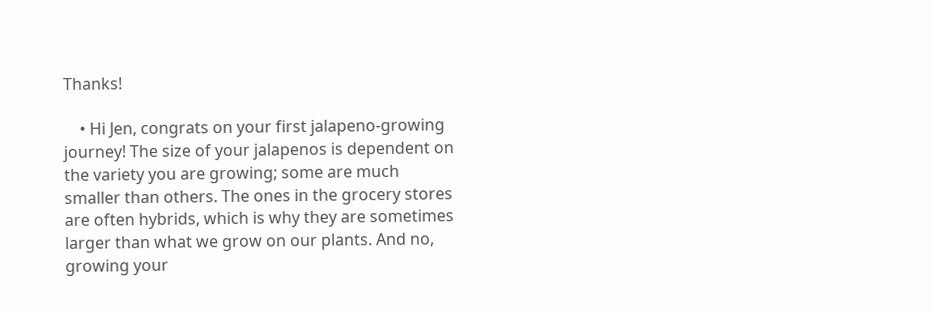Thanks!

    • Hi Jen, congrats on your first jalapeno-growing journey! The size of your jalapenos is dependent on the variety you are growing; some are much smaller than others. The ones in the grocery stores are often hybrids, which is why they are sometimes larger than what we grow on our plants. And no, growing your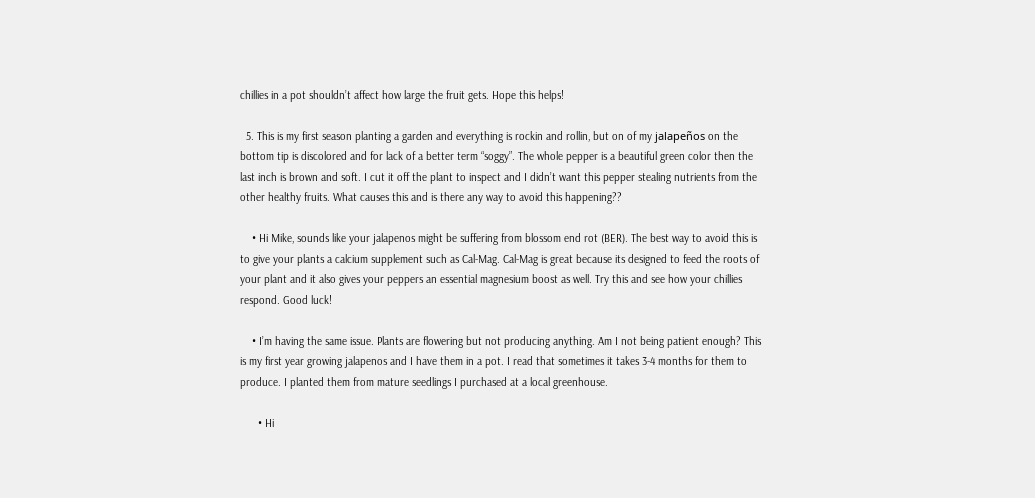chillies in a pot shouldn’t affect how large the fruit gets. Hope this helps!

  5. This is my first season planting a garden and everything is rockin and rollin, but on of my jalapeños on the bottom tip is discolored and for lack of a better term “soggy”. The whole pepper is a beautiful green color then the last inch is brown and soft. I cut it off the plant to inspect and I didn’t want this pepper stealing nutrients from the other healthy fruits. What causes this and is there any way to avoid this happening??

    • Hi Mike, sounds like your jalapenos might be suffering from blossom end rot (BER). The best way to avoid this is to give your plants a calcium supplement such as Cal-Mag. Cal-Mag is great because its designed to feed the roots of your plant and it also gives your peppers an essential magnesium boost as well. Try this and see how your chillies respond. Good luck!

    • I’m having the same issue. Plants are flowering but not producing anything. Am I not being patient enough? This is my first year growing jalapenos and I have them in a pot. I read that sometimes it takes 3-4 months for them to produce. I planted them from mature seedlings I purchased at a local greenhouse.

      • Hi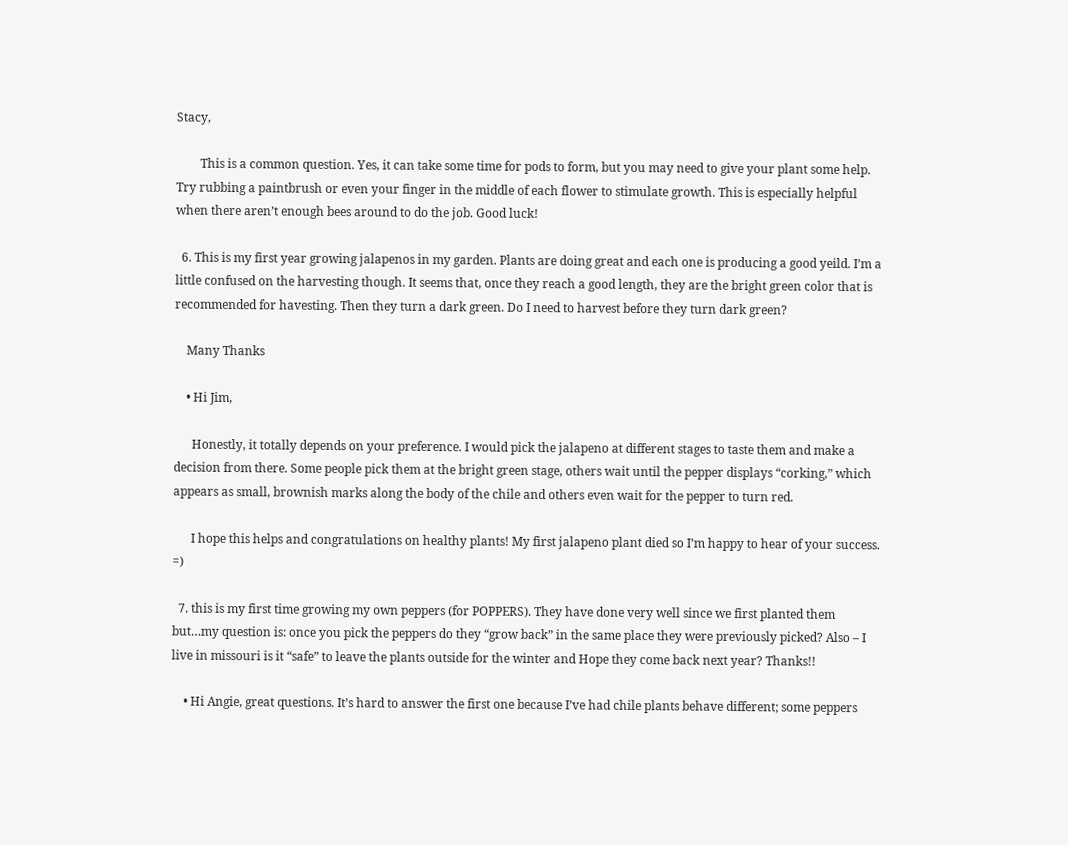Stacy,

        This is a common question. Yes, it can take some time for pods to form, but you may need to give your plant some help. Try rubbing a paintbrush or even your finger in the middle of each flower to stimulate growth. This is especially helpful when there aren’t enough bees around to do the job. Good luck!

  6. This is my first year growing jalapenos in my garden. Plants are doing great and each one is producing a good yeild. I’m a little confused on the harvesting though. It seems that, once they reach a good length, they are the bright green color that is recommended for havesting. Then they turn a dark green. Do I need to harvest before they turn dark green?

    Many Thanks

    • Hi Jim,

      Honestly, it totally depends on your preference. I would pick the jalapeno at different stages to taste them and make a decision from there. Some people pick them at the bright green stage, others wait until the pepper displays “corking,” which appears as small, brownish marks along the body of the chile and others even wait for the pepper to turn red.

      I hope this helps and congratulations on healthy plants! My first jalapeno plant died so I’m happy to hear of your success. =)

  7. this is my first time growing my own peppers (for POPPERS). They have done very well since we first planted them but…my question is: once you pick the peppers do they “grow back” in the same place they were previously picked? Also – I live in missouri is it “safe” to leave the plants outside for the winter and Hope they come back next year? Thanks!!

    • Hi Angie, great questions. It’s hard to answer the first one because I’ve had chile plants behave different; some peppers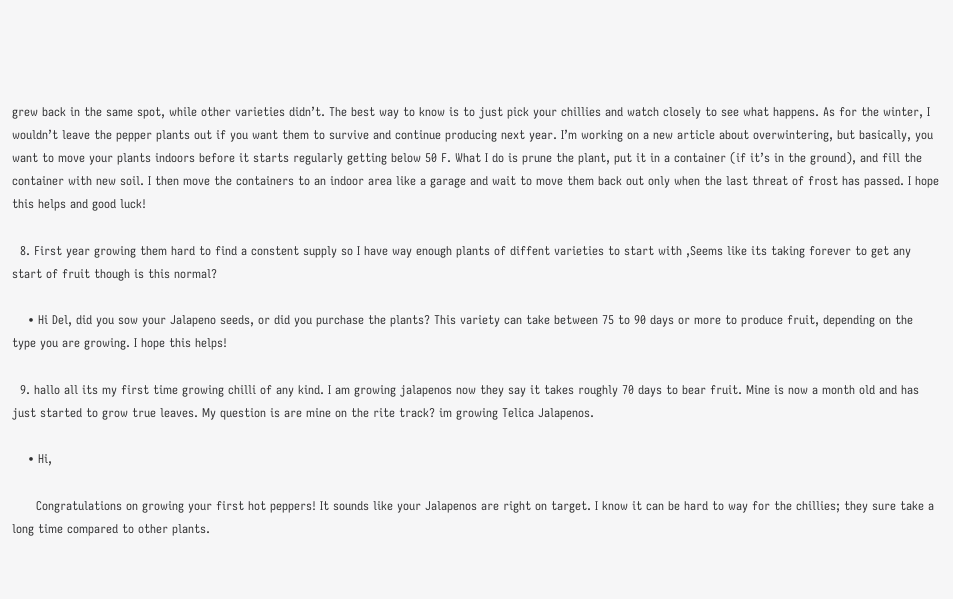grew back in the same spot, while other varieties didn’t. The best way to know is to just pick your chillies and watch closely to see what happens. As for the winter, I wouldn’t leave the pepper plants out if you want them to survive and continue producing next year. I’m working on a new article about overwintering, but basically, you want to move your plants indoors before it starts regularly getting below 50 F. What I do is prune the plant, put it in a container (if it’s in the ground), and fill the container with new soil. I then move the containers to an indoor area like a garage and wait to move them back out only when the last threat of frost has passed. I hope this helps and good luck!

  8. First year growing them hard to find a constent supply so I have way enough plants of diffent varieties to start with ,Seems like its taking forever to get any start of fruit though is this normal?

    • Hi Del, did you sow your Jalapeno seeds, or did you purchase the plants? This variety can take between 75 to 90 days or more to produce fruit, depending on the type you are growing. I hope this helps!

  9. hallo all its my first time growing chilli of any kind. I am growing jalapenos now they say it takes roughly 70 days to bear fruit. Mine is now a month old and has just started to grow true leaves. My question is are mine on the rite track? im growing Telica Jalapenos.

    • Hi,

      Congratulations on growing your first hot peppers! It sounds like your Jalapenos are right on target. I know it can be hard to way for the chillies; they sure take a long time compared to other plants.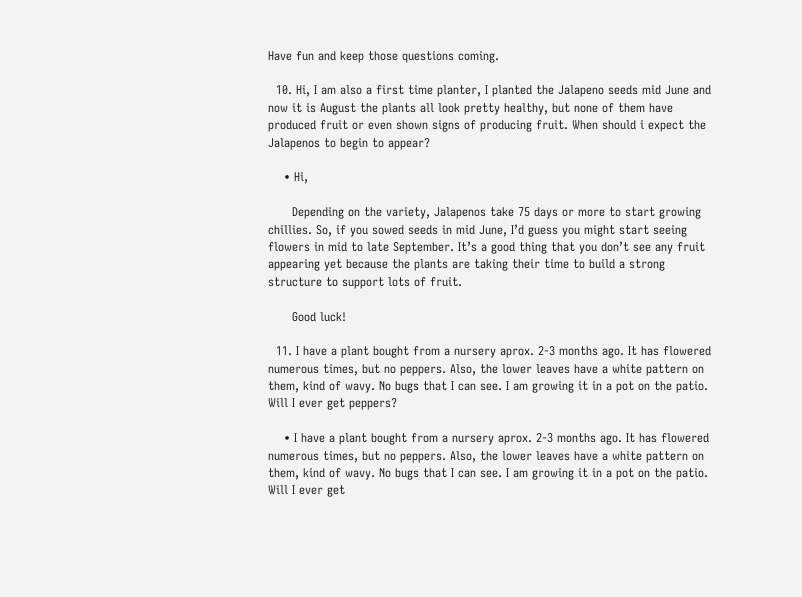Have fun and keep those questions coming.

  10. Hi, I am also a first time planter, I planted the Jalapeno seeds mid June and now it is August the plants all look pretty healthy, but none of them have produced fruit or even shown signs of producing fruit. When should i expect the Jalapenos to begin to appear?

    • Hi,

      Depending on the variety, Jalapenos take 75 days or more to start growing chillies. So, if you sowed seeds in mid June, I’d guess you might start seeing flowers in mid to late September. It’s a good thing that you don’t see any fruit appearing yet because the plants are taking their time to build a strong structure to support lots of fruit.

      Good luck!

  11. I have a plant bought from a nursery aprox. 2-3 months ago. It has flowered numerous times, but no peppers. Also, the lower leaves have a white pattern on them, kind of wavy. No bugs that I can see. I am growing it in a pot on the patio. Will I ever get peppers?

    • I have a plant bought from a nursery aprox. 2-3 months ago. It has flowered numerous times, but no peppers. Also, the lower leaves have a white pattern on them, kind of wavy. No bugs that I can see. I am growing it in a pot on the patio. Will I ever get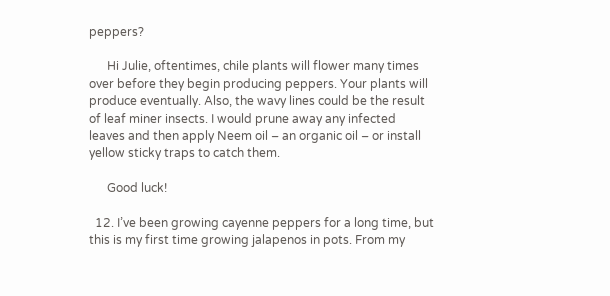peppers?

      Hi Julie, oftentimes, chile plants will flower many times over before they begin producing peppers. Your plants will produce eventually. Also, the wavy lines could be the result of leaf miner insects. I would prune away any infected leaves and then apply Neem oil – an organic oil – or install yellow sticky traps to catch them.

      Good luck!

  12. I’ve been growing cayenne peppers for a long time, but this is my first time growing jalapenos in pots. From my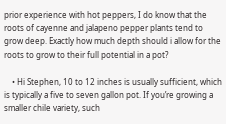prior experience with hot peppers, I do know that the roots of cayenne and jalapeno pepper plants tend to grow deep. Exactly how much depth should i allow for the roots to grow to their full potential in a pot?

    • Hi Stephen, 10 to 12 inches is usually sufficient, which is typically a five to seven gallon pot. If you’re growing a smaller chile variety, such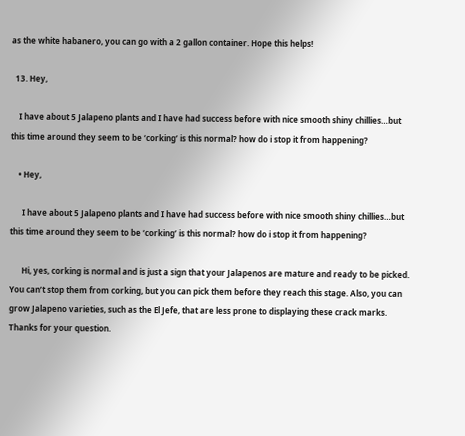as the white habanero, you can go with a 2 gallon container. Hope this helps!

  13. Hey,

    I have about 5 Jalapeno plants and I have had success before with nice smooth shiny chillies…but this time around they seem to be ‘corking’ is this normal? how do i stop it from happening?

    • Hey,

      I have about 5 Jalapeno plants and I have had success before with nice smooth shiny chillies…but this time around they seem to be ‘corking’ is this normal? how do i stop it from happening?

      Hi, yes, corking is normal and is just a sign that your Jalapenos are mature and ready to be picked. You can’t stop them from corking, but you can pick them before they reach this stage. Also, you can grow Jalapeno varieties, such as the El Jefe, that are less prone to displaying these crack marks. Thanks for your question.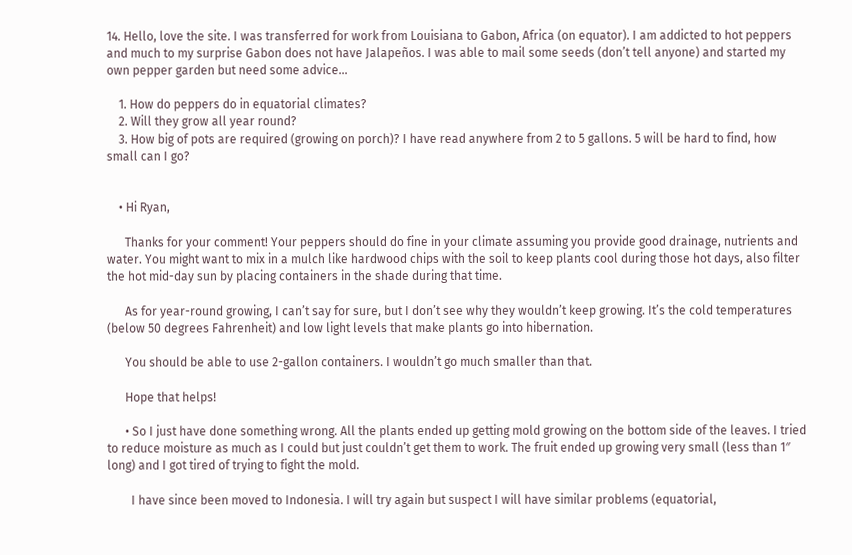14. Hello, love the site. I was transferred for work from Louisiana to Gabon, Africa (on equator). I am addicted to hot peppers and much to my surprise Gabon does not have Jalapeños. I was able to mail some seeds (don’t tell anyone) and started my own pepper garden but need some advice…

    1. How do peppers do in equatorial climates?
    2. Will they grow all year round?
    3. How big of pots are required (growing on porch)? I have read anywhere from 2 to 5 gallons. 5 will be hard to find, how small can I go?


    • Hi Ryan,

      Thanks for your comment! Your peppers should do fine in your climate assuming you provide good drainage, nutrients and water. You might want to mix in a mulch like hardwood chips with the soil to keep plants cool during those hot days, also filter the hot mid-day sun by placing containers in the shade during that time.

      As for year-round growing, I can’t say for sure, but I don’t see why they wouldn’t keep growing. It’s the cold temperatures (below 50 degrees Fahrenheit) and low light levels that make plants go into hibernation.

      You should be able to use 2-gallon containers. I wouldn’t go much smaller than that.

      Hope that helps!

      • So I just have done something wrong. All the plants ended up getting mold growing on the bottom side of the leaves. I tried to reduce moisture as much as I could but just couldn’t get them to work. The fruit ended up growing very small (less than 1″ long) and I got tired of trying to fight the mold.

        I have since been moved to Indonesia. I will try again but suspect I will have similar problems (equatorial,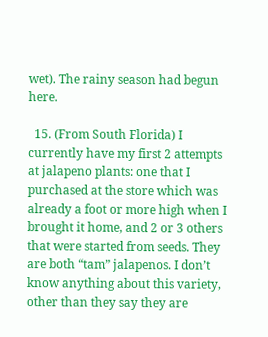wet). The rainy season had begun here.

  15. (From South Florida) I currently have my first 2 attempts at jalapeno plants: one that I purchased at the store which was already a foot or more high when I brought it home, and 2 or 3 others that were started from seeds. They are both “tam” jalapenos. I don’t know anything about this variety, other than they say they are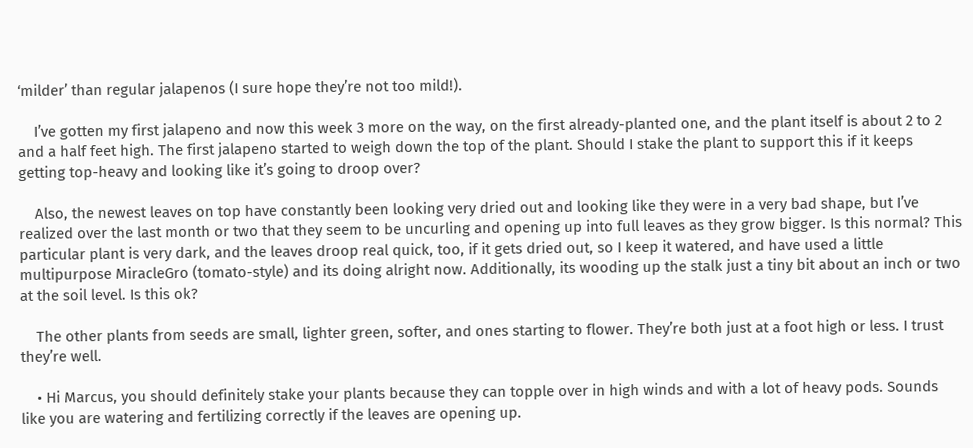‘milder’ than regular jalapenos (I sure hope they’re not too mild!).

    I’ve gotten my first jalapeno and now this week 3 more on the way, on the first already-planted one, and the plant itself is about 2 to 2 and a half feet high. The first jalapeno started to weigh down the top of the plant. Should I stake the plant to support this if it keeps getting top-heavy and looking like it’s going to droop over?

    Also, the newest leaves on top have constantly been looking very dried out and looking like they were in a very bad shape, but I’ve realized over the last month or two that they seem to be uncurling and opening up into full leaves as they grow bigger. Is this normal? This particular plant is very dark, and the leaves droop real quick, too, if it gets dried out, so I keep it watered, and have used a little multipurpose MiracleGro (tomato-style) and its doing alright now. Additionally, its wooding up the stalk just a tiny bit about an inch or two at the soil level. Is this ok?

    The other plants from seeds are small, lighter green, softer, and ones starting to flower. They’re both just at a foot high or less. I trust they’re well.

    • Hi Marcus, you should definitely stake your plants because they can topple over in high winds and with a lot of heavy pods. Sounds like you are watering and fertilizing correctly if the leaves are opening up.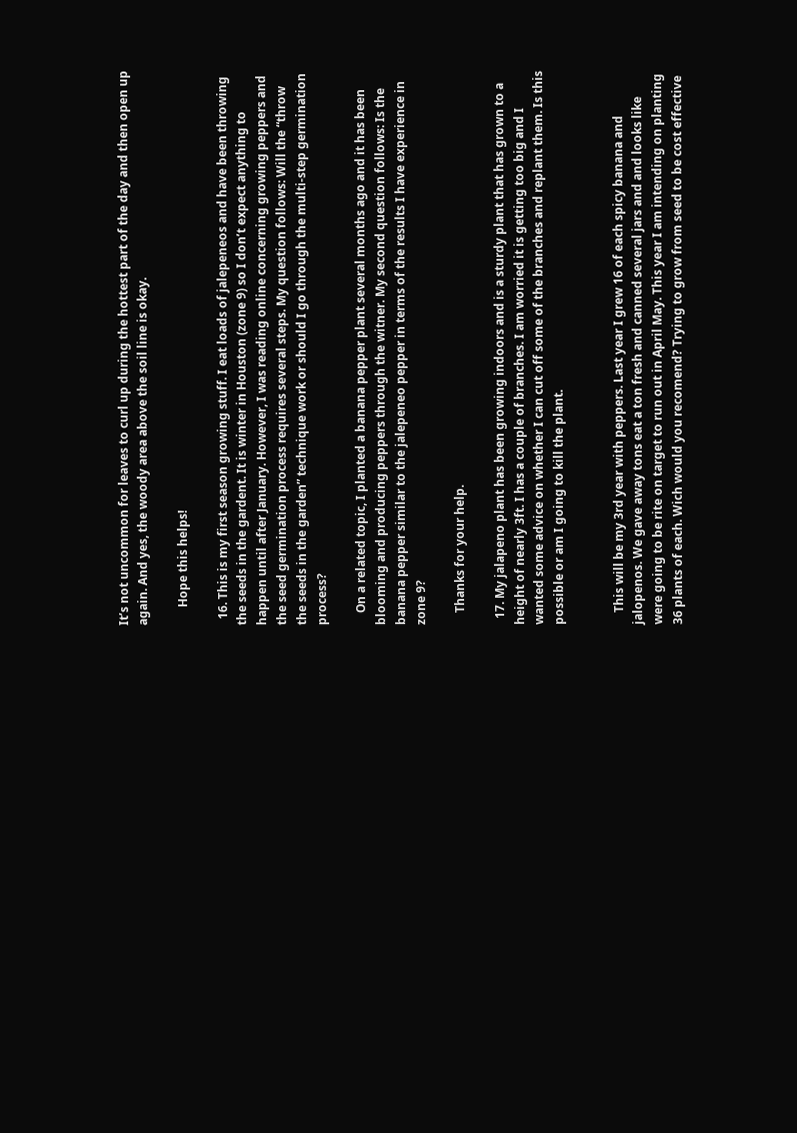It’s not uncommon for leaves to curl up during the hottest part of the day and then open up again. And yes, the woody area above the soil line is okay.

      Hope this helps!

  16. This is my first season growing stuff. I eat loads of jalepeneos and have been throwing the seeds in the gardent. It is winter in Houston (zone 9) so I don’t expect anything to happen until after January. However, I was reading online concerning growing peppers and the seed germination process requires several steps. My question follows: Will the “throw the seeds in the garden” technique work or should I go through the multi-step germination process?

    On a related topic, I planted a banana pepper plant several months ago and it has been blooming and producing peppers through the witner. My second question follows: Is the banana pepper similar to the jalepeneo pepper in terms of the results I have experience in zone 9?

    Thanks for your help.

  17. My jalapeno plant has been growing indoors and is a sturdy plant that has grown to a height of nearly 3ft. I has a couple of branches. I am worried it is getting too big and I wanted some advice on whether I can cut off some of the branches and replant them. Is this possible or am I going to kill the plant.


    This will be my 3rd year with peppers. Last year I grew 16 of each spicy banana and jalopenos. We gave away tons eat a ton fresh and canned several jars and and looks like were going to be rite on target to run out in April May. This year I am intending on planting 36 plants of each. Wich would you recomend? Trying to grow from seed to be cost effective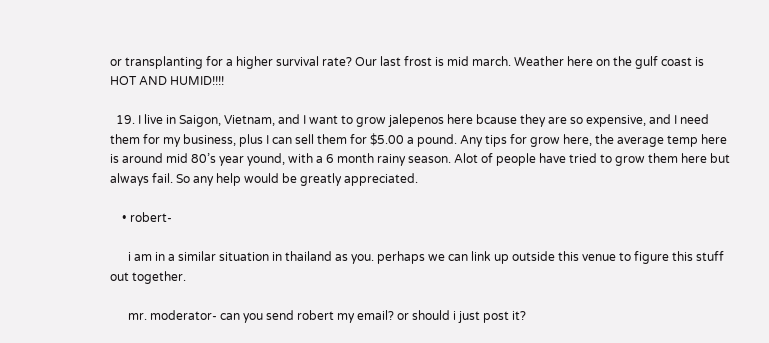or transplanting for a higher survival rate? Our last frost is mid march. Weather here on the gulf coast is HOT AND HUMID!!!!

  19. I live in Saigon, Vietnam, and I want to grow jalepenos here bcause they are so expensive, and I need them for my business, plus I can sell them for $5.00 a pound. Any tips for grow here, the average temp here is around mid 80’s year yound, with a 6 month rainy season. Alot of people have tried to grow them here but always fail. So any help would be greatly appreciated.

    • robert-

      i am in a similar situation in thailand as you. perhaps we can link up outside this venue to figure this stuff out together.

      mr. moderator- can you send robert my email? or should i just post it?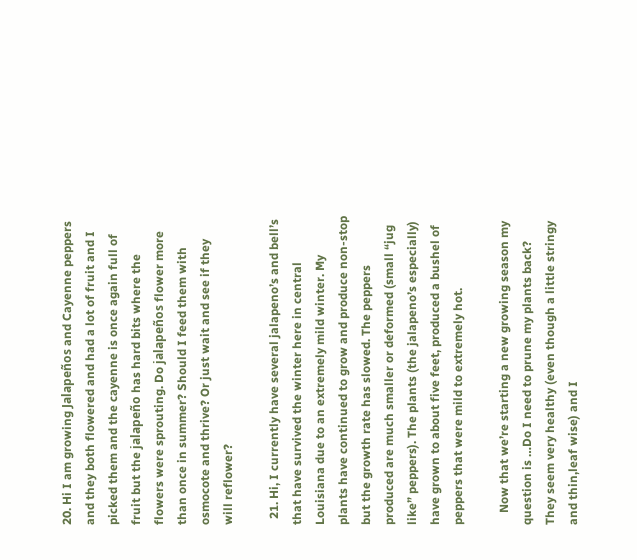20. Hi I am growing Jalapeños and Cayenne peppers and they both flowered and had a lot of fruit and I picked them and the cayenne is once again full of fruit but the jalapeño has hard bits where the flowers were sprouting. Do jalapeños flower more than once in summer? Should I feed them with osmocote and thrive? Or just wait and see if they will reflower?

  21. Hi, I currently have several jalapeno’s and bell’s that have survived the winter here in central Louisiana due to an extremely mild winter. My plants have continued to grow and produce non-stop but the growth rate has slowed. The peppers produced are much smaller or deformed (small “jug like” peppers). The plants (the jalapeno’s especially) have grown to about five feet, produced a bushel of peppers that were mild to extremely hot.

    Now that we’re starting a new growing season my question is …Do I need to prune my plants back? They seem very healthy (even though a little stringy and thin,leaf wise) and I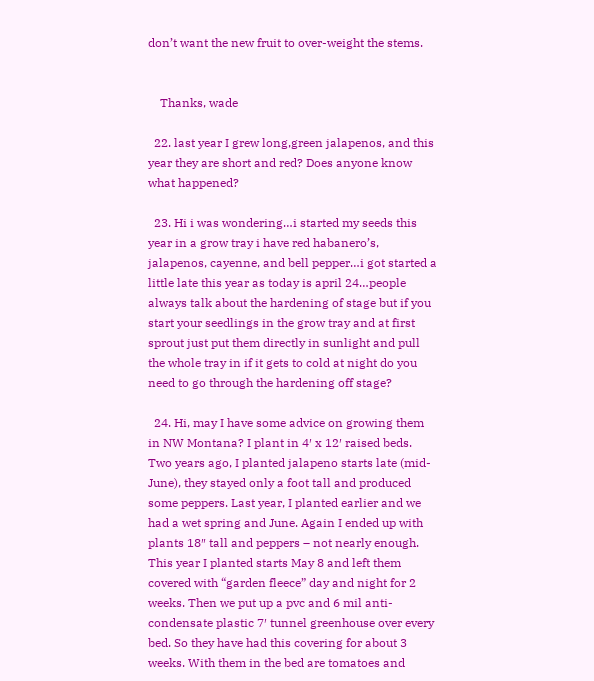don’t want the new fruit to over-weight the stems.


    Thanks, wade

  22. last year I grew long,green jalapenos, and this year they are short and red? Does anyone know what happened?

  23. Hi i was wondering…i started my seeds this year in a grow tray i have red habanero’s, jalapenos, cayenne, and bell pepper…i got started a little late this year as today is april 24…people always talk about the hardening of stage but if you start your seedlings in the grow tray and at first sprout just put them directly in sunlight and pull the whole tray in if it gets to cold at night do you need to go through the hardening off stage?

  24. Hi, may I have some advice on growing them in NW Montana? I plant in 4′ x 12′ raised beds. Two years ago, I planted jalapeno starts late (mid-June), they stayed only a foot tall and produced some peppers. Last year, I planted earlier and we had a wet spring and June. Again I ended up with plants 18″ tall and peppers – not nearly enough. This year I planted starts May 8 and left them covered with “garden fleece” day and night for 2 weeks. Then we put up a pvc and 6 mil anti-condensate plastic 7′ tunnel greenhouse over every bed. So they have had this covering for about 3 weeks. With them in the bed are tomatoes and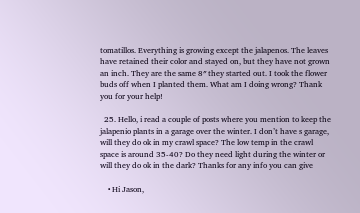tomatillos. Everything is growing except the jalapenos. The leaves have retained their color and stayed on, but they have not grown an inch. They are the same 8″ they started out. I took the flower buds off when I planted them. What am I doing wrong? Thank you for your help!

  25. Hello, i read a couple of posts where you mention to keep the jalapenio plants in a garage over the winter. I don’t have s garage, will they do ok in my crawl space? The low temp in the crawl space is around 35-40? Do they need light during the winter or will they do ok in the dark? Thanks for any info you can give

    • Hi Jason,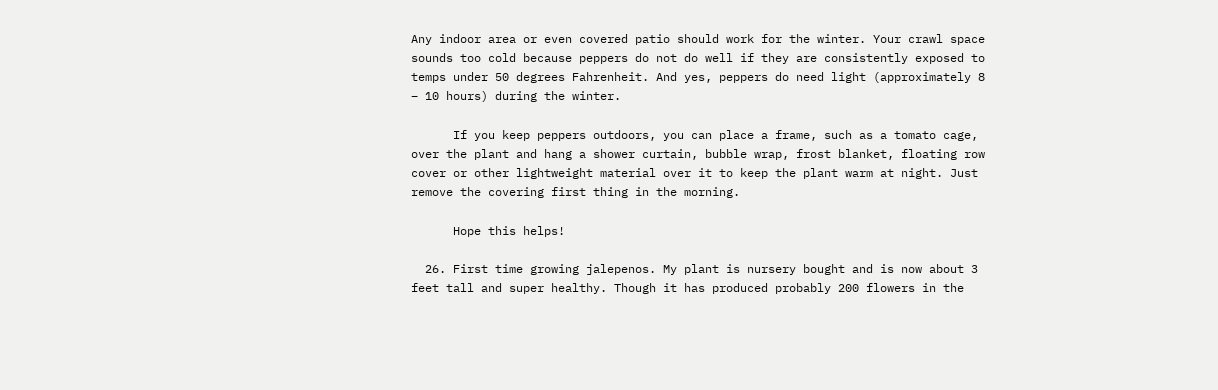Any indoor area or even covered patio should work for the winter. Your crawl space sounds too cold because peppers do not do well if they are consistently exposed to temps under 50 degrees Fahrenheit. And yes, peppers do need light (approximately 8 – 10 hours) during the winter.

      If you keep peppers outdoors, you can place a frame, such as a tomato cage, over the plant and hang a shower curtain, bubble wrap, frost blanket, floating row cover or other lightweight material over it to keep the plant warm at night. Just remove the covering first thing in the morning.

      Hope this helps!

  26. First time growing jalepenos. My plant is nursery bought and is now about 3 feet tall and super healthy. Though it has produced probably 200 flowers in the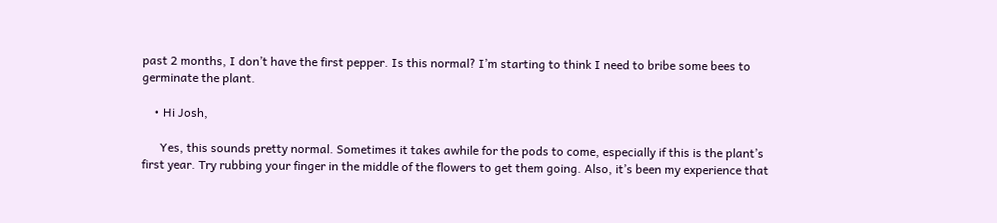past 2 months, I don’t have the first pepper. Is this normal? I’m starting to think I need to bribe some bees to germinate the plant.

    • Hi Josh,

      Yes, this sounds pretty normal. Sometimes it takes awhile for the pods to come, especially if this is the plant’s first year. Try rubbing your finger in the middle of the flowers to get them going. Also, it’s been my experience that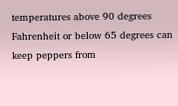temperatures above 90 degrees Fahrenheit or below 65 degrees can keep peppers from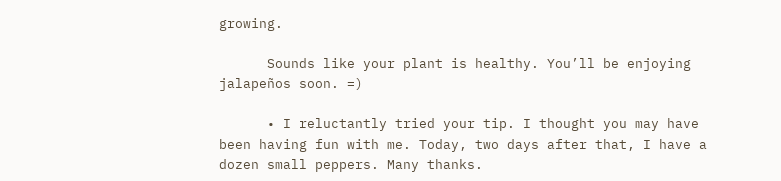growing.

      Sounds like your plant is healthy. You’ll be enjoying jalapeños soon. =)

      • I reluctantly tried your tip. I thought you may have been having fun with me. Today, two days after that, I have a dozen small peppers. Many thanks.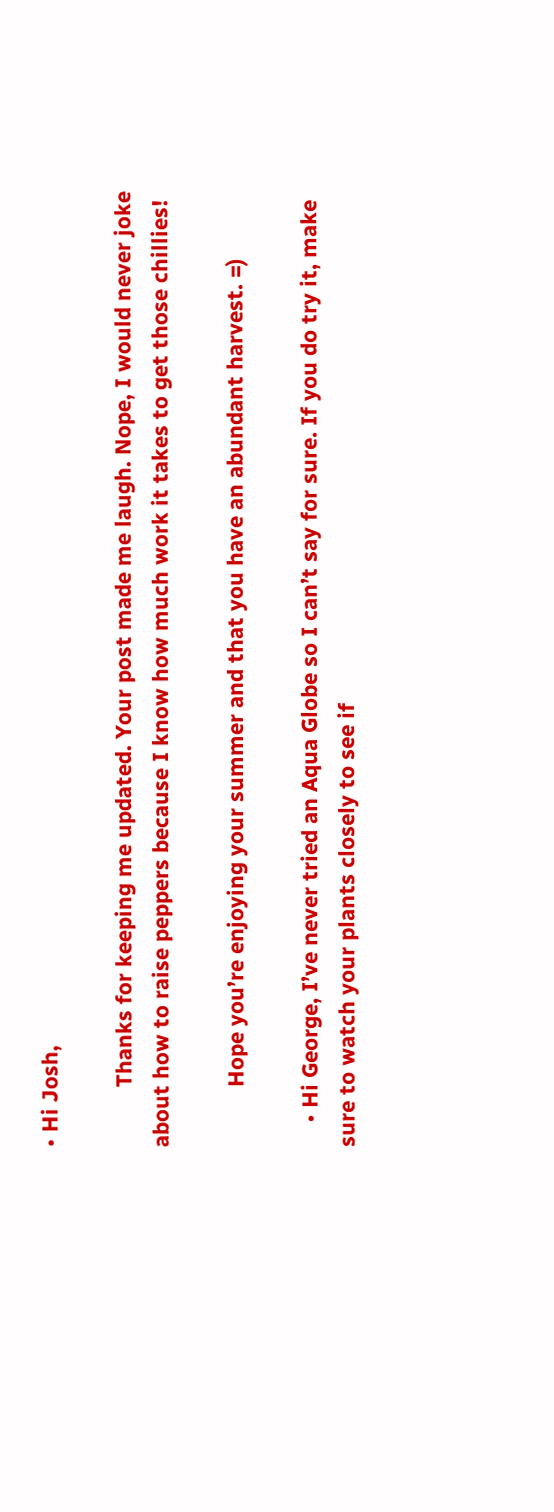• Hi Josh,

          Thanks for keeping me updated. Your post made me laugh. Nope, I would never joke about how to raise peppers because I know how much work it takes to get those chillies!

          Hope you’re enjoying your summer and that you have an abundant harvest. =)

    • Hi George, I’ve never tried an Aqua Globe so I can’t say for sure. If you do try it, make sure to watch your plants closely to see if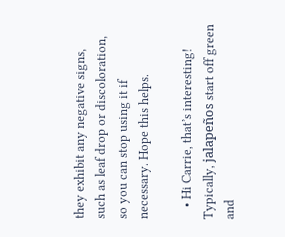they exhibit any negative signs, such as leaf drop or discoloration, so you can stop using it if necessary. Hope this helps.

    • Hi Carrie, that’s interesting! Typically, jalapeños start off green and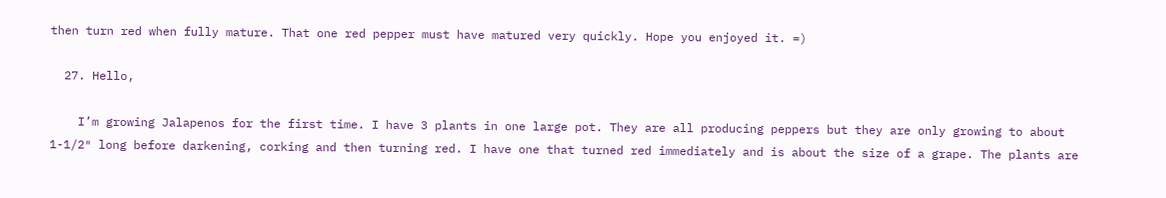then turn red when fully mature. That one red pepper must have matured very quickly. Hope you enjoyed it. =)

  27. Hello,

    I’m growing Jalapenos for the first time. I have 3 plants in one large pot. They are all producing peppers but they are only growing to about 1-1/2″ long before darkening, corking and then turning red. I have one that turned red immediately and is about the size of a grape. The plants are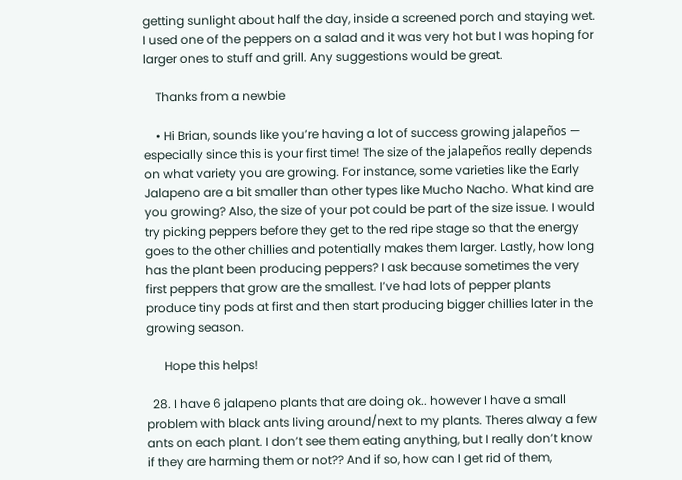getting sunlight about half the day, inside a screened porch and staying wet. I used one of the peppers on a salad and it was very hot but I was hoping for larger ones to stuff and grill. Any suggestions would be great.

    Thanks from a newbie

    • Hi Brian, sounds like you’re having a lot of success growing jalapeños — especially since this is your first time! The size of the jalapeños really depends on what variety you are growing. For instance, some varieties like the Early Jalapeno are a bit smaller than other types like Mucho Nacho. What kind are you growing? Also, the size of your pot could be part of the size issue. I would try picking peppers before they get to the red ripe stage so that the energy goes to the other chillies and potentially makes them larger. Lastly, how long has the plant been producing peppers? I ask because sometimes the very first peppers that grow are the smallest. I’ve had lots of pepper plants produce tiny pods at first and then start producing bigger chillies later in the growing season.

      Hope this helps!

  28. I have 6 jalapeno plants that are doing ok.. however I have a small problem with black ants living around/next to my plants. Theres alway a few ants on each plant. I don’t see them eating anything, but I really don’t know if they are harming them or not?? And if so, how can I get rid of them,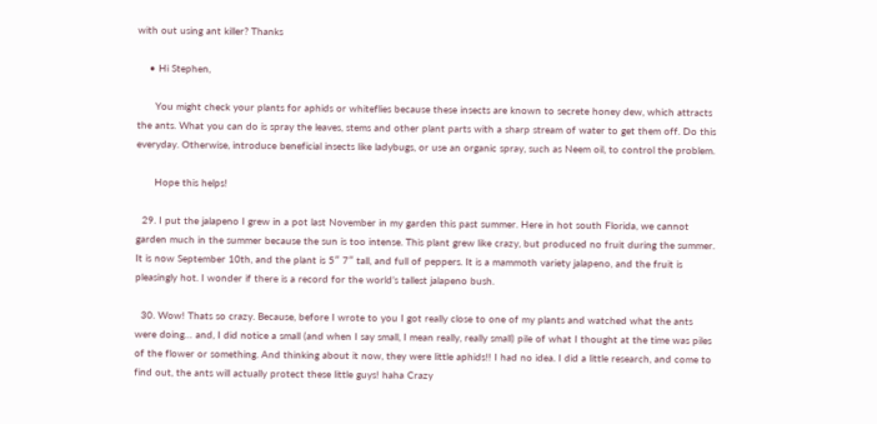with out using ant killer? Thanks

    • Hi Stephen,

      You might check your plants for aphids or whiteflies because these insects are known to secrete honey dew, which attracts the ants. What you can do is spray the leaves, stems and other plant parts with a sharp stream of water to get them off. Do this everyday. Otherwise, introduce beneficial insects like ladybugs, or use an organic spray, such as Neem oil, to control the problem.

      Hope this helps!

  29. I put the jalapeno I grew in a pot last November in my garden this past summer. Here in hot south Florida, we cannot garden much in the summer because the sun is too intense. This plant grew like crazy, but produced no fruit during the summer. It is now September 10th, and the plant is 5″ 7″ tall, and full of peppers. It is a mammoth variety jalapeno, and the fruit is pleasingly hot. I wonder if there is a record for the world’s tallest jalapeno bush.

  30. Wow! Thats so crazy. Because, before I wrote to you I got really close to one of my plants and watched what the ants were doing… and, I did notice a small (and when I say small, I mean really, really small) pile of what I thought at the time was piles of the flower or something. And thinking about it now, they were little aphids!! I had no idea. I did a little research, and come to find out, the ants will actually protect these little guys! haha Crazy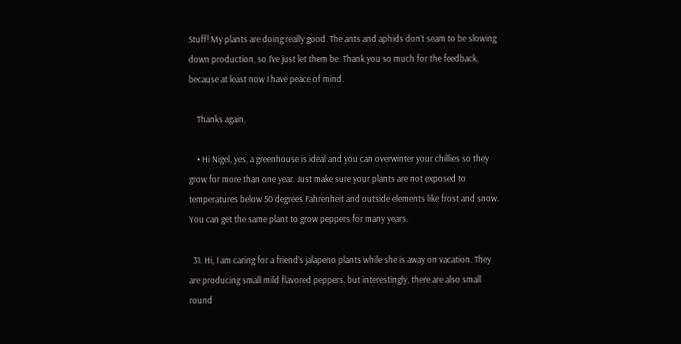Stuff! My plants are doing really good. The ants and aphids don’t seam to be slowing down production, so I’ve just let them be. Thank you so much for the feedback, because at least now I have peace of mind.

    Thanks again,

    • Hi Nigel, yes, a greenhouse is ideal and you can overwinter your chillies so they grow for more than one year. Just make sure your plants are not exposed to temperatures below 50 degrees Fahrenheit and outside elements like frost and snow. You can get the same plant to grow peppers for many years.

  31. Hi, I am caring for a friend’s jalapeno plants while she is away on vacation. They are producing small mild flavored peppers, but interestingly, there are also small round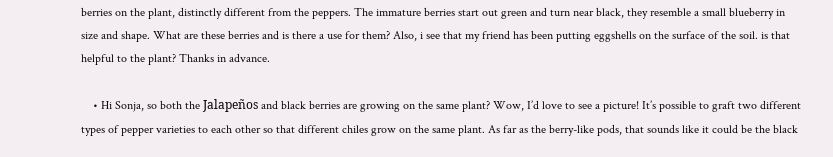berries on the plant, distinctly different from the peppers. The immature berries start out green and turn near black, they resemble a small blueberry in size and shape. What are these berries and is there a use for them? Also, i see that my friend has been putting eggshells on the surface of the soil. is that helpful to the plant? Thanks in advance.

    • Hi Sonja, so both the Jalapeños and black berries are growing on the same plant? Wow, I’d love to see a picture! It’s possible to graft two different types of pepper varieties to each other so that different chiles grow on the same plant. As far as the berry-like pods, that sounds like it could be the black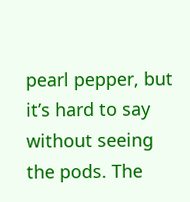pearl pepper, but it’s hard to say without seeing the pods. The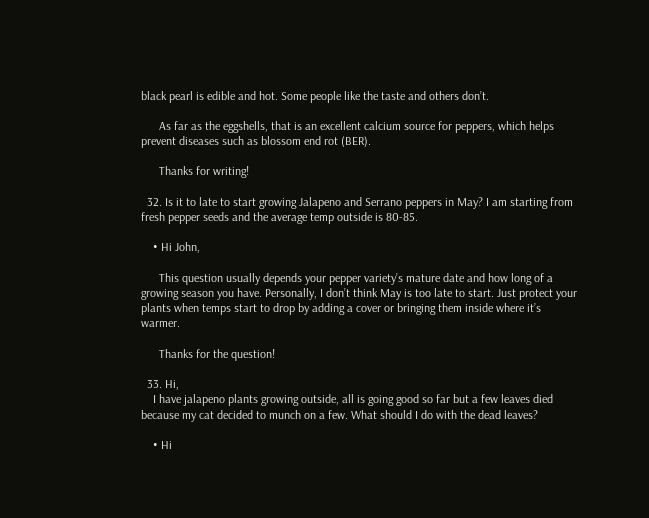black pearl is edible and hot. Some people like the taste and others don’t.

      As far as the eggshells, that is an excellent calcium source for peppers, which helps prevent diseases such as blossom end rot (BER).

      Thanks for writing!

  32. Is it to late to start growing Jalapeno and Serrano peppers in May? I am starting from fresh pepper seeds and the average temp outside is 80-85.

    • Hi John,

      This question usually depends your pepper variety’s mature date and how long of a growing season you have. Personally, I don’t think May is too late to start. Just protect your plants when temps start to drop by adding a cover or bringing them inside where it’s warmer.

      Thanks for the question!

  33. Hi,
    I have jalapeno plants growing outside, all is going good so far but a few leaves died because my cat decided to munch on a few. What should I do with the dead leaves?

    • Hi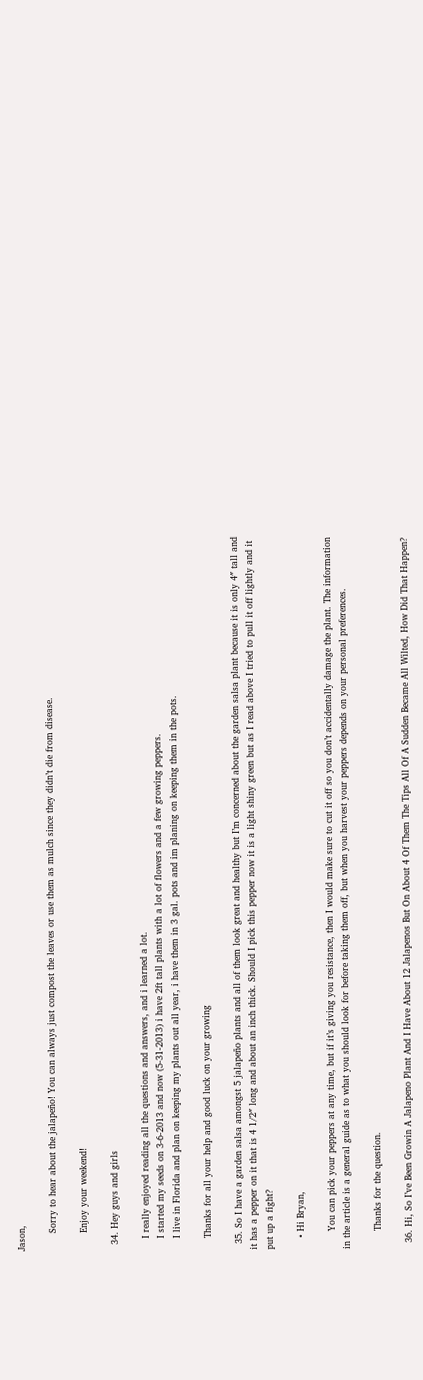Jason,

      Sorry to hear about the jalapeño! You can always just compost the leaves or use them as mulch since they didn’t die from disease.

      Enjoy your weekend!

  34. Hey guys and girls

    I really enjoyed reading all the questions and answers, and i learned a lot.
    I started my seeds on 3-6-2013 and now (5-31-2013) i have 2ft tall plants with a lot of flowers and a few growing peppers.
    I live in Florida and plan on keeping my plants out all year, i have them in 3 gal. pots and im planing on keeping them in the pots.

    Thanks for all your help and good luck on your growing

  35. So I have a garden salsa amongst 5 jalapeño plants and all of them look great and healthy but I’m concerned about the garden salsa plant because it is only 4″ tall and it has a pepper on it that is 4 1/2″ long and about an inch thick. Should I pick this pepper now it is a light shiny green but as I read above I tried to pull it off lightly and it put up a fight?

    • Hi Bryan,

      You can pick your peppers at any time, but if it’s giving you resistance, then I would make sure to cut it off so you don’t accidentally damage the plant. The information in the article is a general guide as to what you should look for before taking them off, but when you harvest your peppers depends on your personal preferences.

      Thanks for the question.

  36. Hi, So I’ve Been Growin A Jalapeno Plant And I Have About 12 Jalapenos But On About 4 Of Them The Tips All Of A Sudden Became All Wilted, How Did That Happen?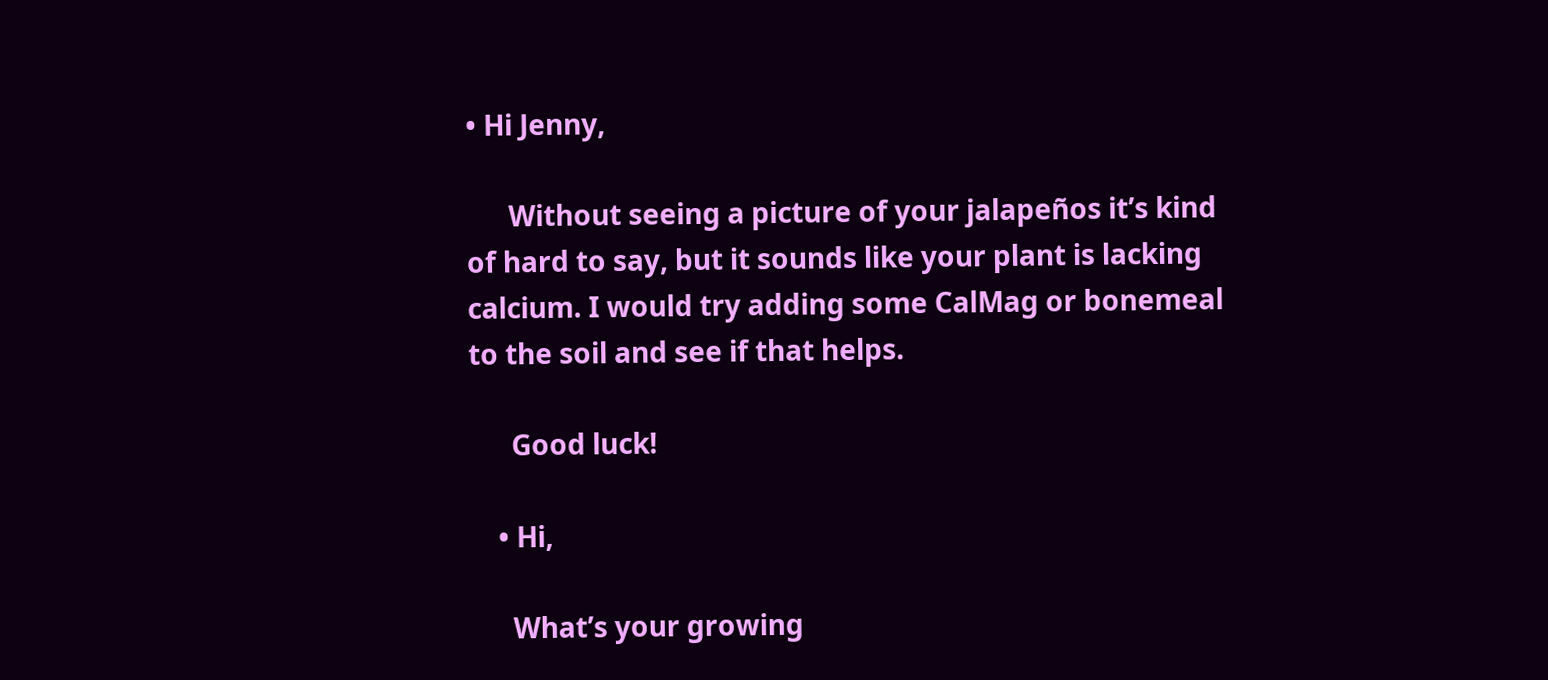• Hi Jenny,

      Without seeing a picture of your jalapeños it’s kind of hard to say, but it sounds like your plant is lacking calcium. I would try adding some CalMag or bonemeal to the soil and see if that helps.

      Good luck!

    • Hi,

      What’s your growing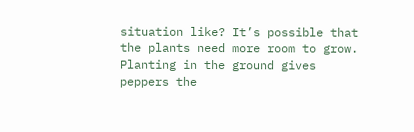situation like? It’s possible that the plants need more room to grow. Planting in the ground gives peppers the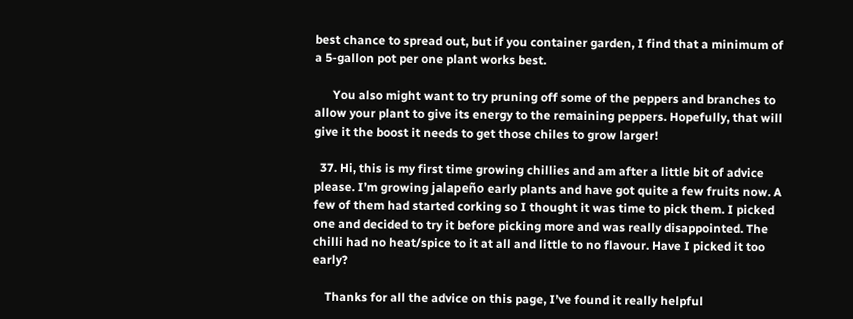best chance to spread out, but if you container garden, I find that a minimum of a 5-gallon pot per one plant works best.

      You also might want to try pruning off some of the peppers and branches to allow your plant to give its energy to the remaining peppers. Hopefully, that will give it the boost it needs to get those chiles to grow larger!

  37. Hi, this is my first time growing chillies and am after a little bit of advice please. I’m growing jalapeño early plants and have got quite a few fruits now. A few of them had started corking so I thought it was time to pick them. I picked one and decided to try it before picking more and was really disappointed. The chilli had no heat/spice to it at all and little to no flavour. Have I picked it too early?

    Thanks for all the advice on this page, I’ve found it really helpful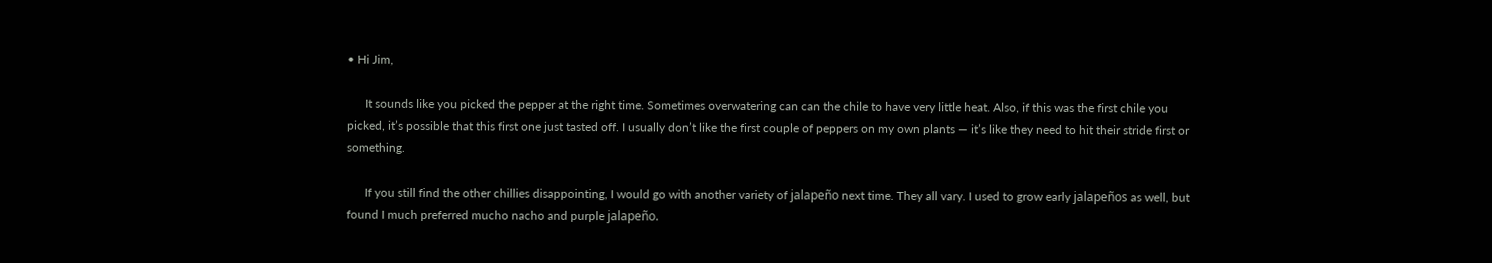• Hi Jim,

      It sounds like you picked the pepper at the right time. Sometimes overwatering can can the chile to have very little heat. Also, if this was the first chile you picked, it’s possible that this first one just tasted off. I usually don’t like the first couple of peppers on my own plants — it’s like they need to hit their stride first or something.

      If you still find the other chillies disappointing, I would go with another variety of jalapeño next time. They all vary. I used to grow early jalapeños as well, but found I much preferred mucho nacho and purple jalapeño.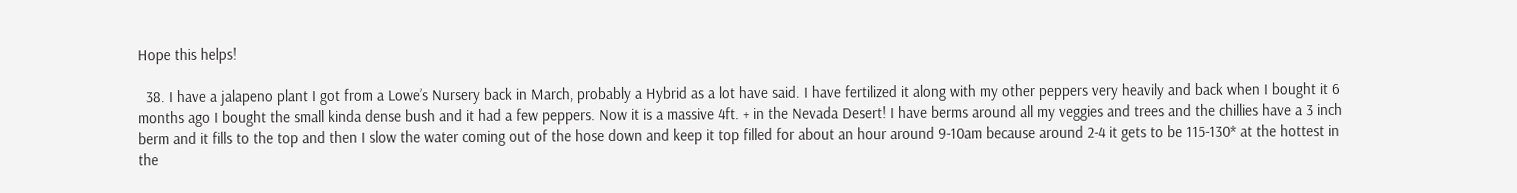Hope this helps!

  38. I have a jalapeno plant I got from a Lowe’s Nursery back in March, probably a Hybrid as a lot have said. I have fertilized it along with my other peppers very heavily and back when I bought it 6 months ago I bought the small kinda dense bush and it had a few peppers. Now it is a massive 4ft. + in the Nevada Desert! I have berms around all my veggies and trees and the chillies have a 3 inch berm and it fills to the top and then I slow the water coming out of the hose down and keep it top filled for about an hour around 9-10am because around 2-4 it gets to be 115-130* at the hottest in the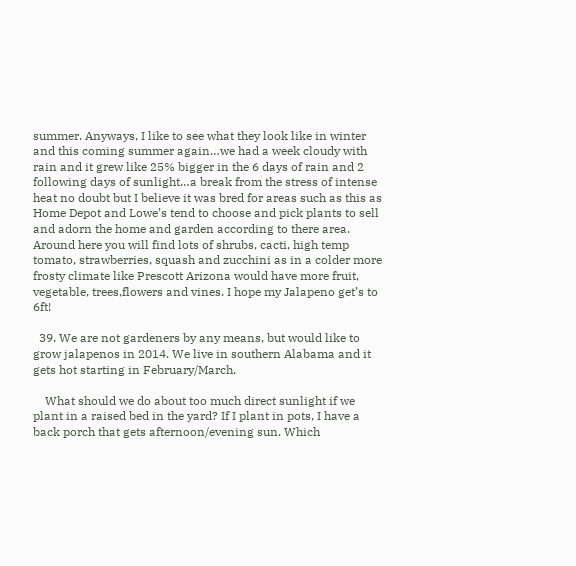summer. Anyways, I like to see what they look like in winter and this coming summer again…we had a week cloudy with rain and it grew like 25% bigger in the 6 days of rain and 2 following days of sunlight…a break from the stress of intense heat no doubt but I believe it was bred for areas such as this as Home Depot and Lowe’s tend to choose and pick plants to sell and adorn the home and garden according to there area. Around here you will find lots of shrubs, cacti, high temp tomato, strawberries, squash and zucchini as in a colder more frosty climate like Prescott Arizona would have more fruit, vegetable, trees,flowers and vines. I hope my Jalapeno get’s to 6ft!

  39. We are not gardeners by any means, but would like to grow jalapenos in 2014. We live in southern Alabama and it gets hot starting in February/March.

    What should we do about too much direct sunlight if we plant in a raised bed in the yard? If I plant in pots, I have a back porch that gets afternoon/evening sun. Which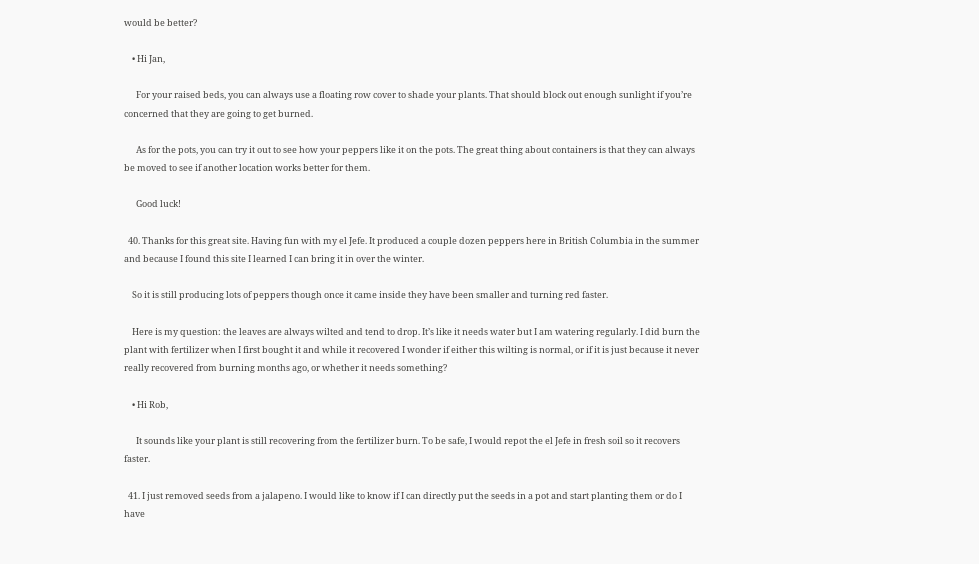would be better?

    • Hi Jan,

      For your raised beds, you can always use a floating row cover to shade your plants. That should block out enough sunlight if you’re concerned that they are going to get burned.

      As for the pots, you can try it out to see how your peppers like it on the pots. The great thing about containers is that they can always be moved to see if another location works better for them.

      Good luck!

  40. Thanks for this great site. Having fun with my el Jefe. It produced a couple dozen peppers here in British Columbia in the summer and because I found this site I learned I can bring it in over the winter.

    So it is still producing lots of peppers though once it came inside they have been smaller and turning red faster.

    Here is my question: the leaves are always wilted and tend to drop. It’s like it needs water but I am watering regularly. I did burn the plant with fertilizer when I first bought it and while it recovered I wonder if either this wilting is normal, or if it is just because it never really recovered from burning months ago, or whether it needs something?

    • Hi Rob,

      It sounds like your plant is still recovering from the fertilizer burn. To be safe, I would repot the el Jefe in fresh soil so it recovers faster.

  41. I just removed seeds from a jalapeno. I would like to know if I can directly put the seeds in a pot and start planting them or do I have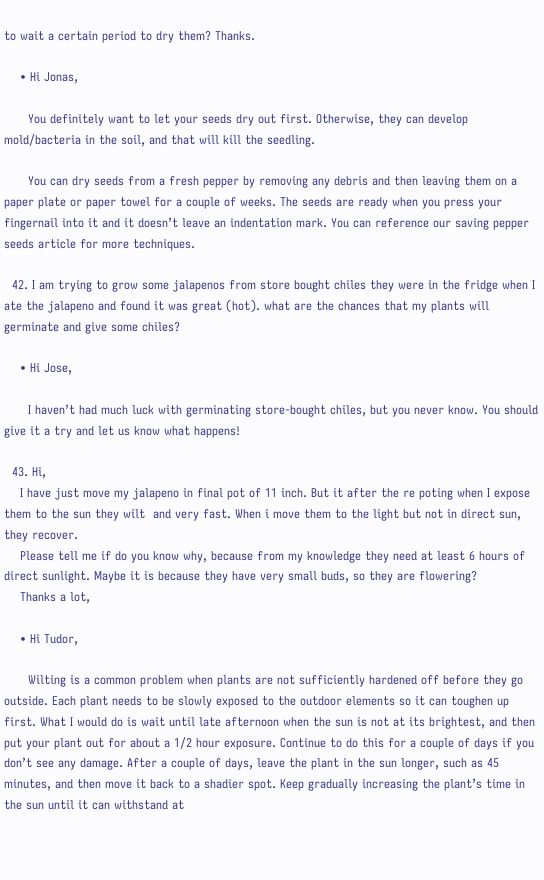to wait a certain period to dry them? Thanks.

    • Hi Jonas,

      You definitely want to let your seeds dry out first. Otherwise, they can develop mold/bacteria in the soil, and that will kill the seedling.

      You can dry seeds from a fresh pepper by removing any debris and then leaving them on a paper plate or paper towel for a couple of weeks. The seeds are ready when you press your fingernail into it and it doesn’t leave an indentation mark. You can reference our saving pepper seeds article for more techniques.

  42. I am trying to grow some jalapenos from store bought chiles they were in the fridge when I ate the jalapeno and found it was great (hot). what are the chances that my plants will germinate and give some chiles?

    • Hi Jose,

      I haven’t had much luck with germinating store-bought chiles, but you never know. You should give it a try and let us know what happens!

  43. Hi,
    I have just move my jalapeno in final pot of 11 inch. But it after the re poting when I expose them to the sun they wilt  and very fast. When i move them to the light but not in direct sun, they recover.
    Please tell me if do you know why, because from my knowledge they need at least 6 hours of direct sunlight. Maybe it is because they have very small buds, so they are flowering?
    Thanks a lot,

    • Hi Tudor,

      Wilting is a common problem when plants are not sufficiently hardened off before they go outside. Each plant needs to be slowly exposed to the outdoor elements so it can toughen up first. What I would do is wait until late afternoon when the sun is not at its brightest, and then put your plant out for about a 1/2 hour exposure. Continue to do this for a couple of days if you don’t see any damage. After a couple of days, leave the plant in the sun longer, such as 45 minutes, and then move it back to a shadier spot. Keep gradually increasing the plant’s time in the sun until it can withstand at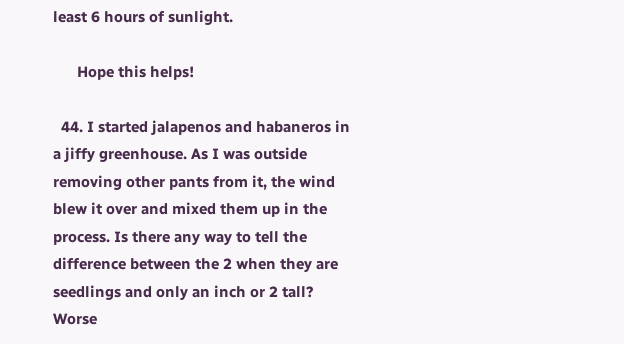least 6 hours of sunlight.

      Hope this helps!

  44. I started jalapenos and habaneros in a jiffy greenhouse. As I was outside removing other pants from it, the wind blew it over and mixed them up in the process. Is there any way to tell the difference between the 2 when they are seedlings and only an inch or 2 tall? Worse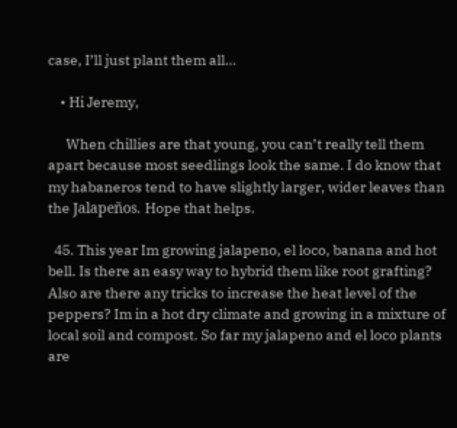case, I’ll just plant them all…

    • Hi Jeremy,

      When chillies are that young, you can’t really tell them apart because most seedlings look the same. I do know that my habaneros tend to have slightly larger, wider leaves than the Jalapeños. Hope that helps.

  45. This year Im growing jalapeno, el loco, banana and hot bell. Is there an easy way to hybrid them like root grafting? Also are there any tricks to increase the heat level of the peppers? Im in a hot dry climate and growing in a mixture of local soil and compost. So far my jalapeno and el loco plants are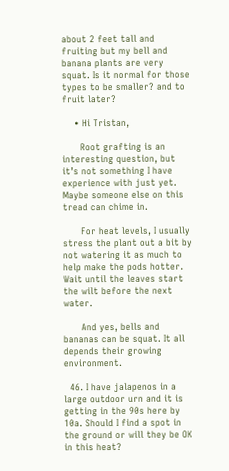about 2 feet tall and fruiting but my bell and banana plants are very squat. Is it normal for those types to be smaller? and to fruit later?

    • Hi Tristan,

      Root grafting is an interesting question, but it’s not something I have experience with just yet. Maybe someone else on this tread can chime in.

      For heat levels, I usually stress the plant out a bit by not watering it as much to help make the pods hotter. Wait until the leaves start the wilt before the next water.

      And yes, bells and bananas can be squat. It all depends their growing environment.

  46. I have jalapenos in a large outdoor urn and it is getting in the 90s here by 10a. Should I find a spot in the ground or will they be OK in this heat?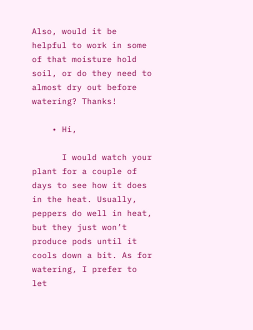Also, would it be helpful to work in some of that moisture hold soil, or do they need to almost dry out before watering? Thanks!

    • Hi,

      I would watch your plant for a couple of days to see how it does in the heat. Usually, peppers do well in heat, but they just won’t produce pods until it cools down a bit. As for watering, I prefer to let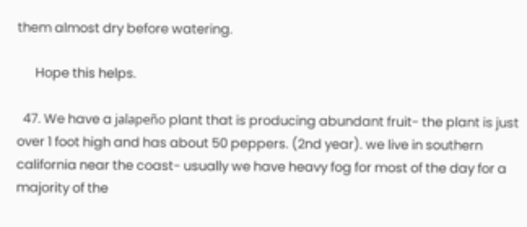them almost dry before watering.

      Hope this helps.

  47. We have a jalapeño plant that is producing abundant fruit- the plant is just over 1 foot high and has about 50 peppers. (2nd year). we live in southern california near the coast- usually we have heavy fog for most of the day for a majority of the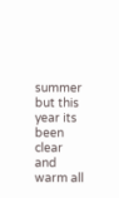summer but this year its been clear and warm all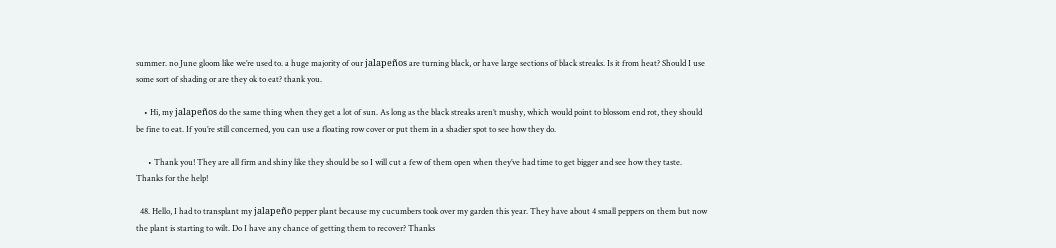summer. no June gloom like we’re used to. a huge majority of our jalapeños are turning black, or have large sections of black streaks. Is it from heat? Should I use some sort of shading or are they ok to eat? thank you.

    • Hi, my jalapeños do the same thing when they get a lot of sun. As long as the black streaks aren’t mushy, which would point to blossom end rot, they should be fine to eat. If you’re still concerned, you can use a floating row cover or put them in a shadier spot to see how they do.

      • Thank you! They are all firm and shiny like they should be so I will cut a few of them open when they’ve had time to get bigger and see how they taste. Thanks for the help!

  48. Hello, I had to transplant my jalapeño pepper plant because my cucumbers took over my garden this year. They have about 4 small peppers on them but now the plant is starting to wilt. Do I have any chance of getting them to recover? Thanks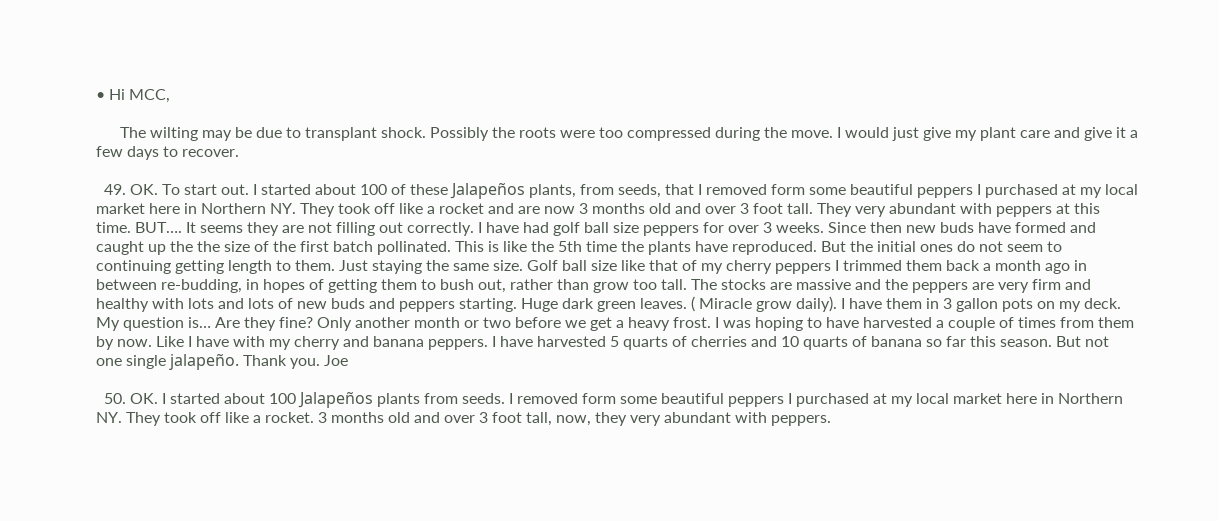• Hi MCC,

      The wilting may be due to transplant shock. Possibly the roots were too compressed during the move. I would just give my plant care and give it a few days to recover.

  49. OK. To start out. I started about 100 of these Jalapeños plants, from seeds, that I removed form some beautiful peppers I purchased at my local market here in Northern NY. They took off like a rocket and are now 3 months old and over 3 foot tall. They very abundant with peppers at this time. BUT…. It seems they are not filling out correctly. I have had golf ball size peppers for over 3 weeks. Since then new buds have formed and caught up the the size of the first batch pollinated. This is like the 5th time the plants have reproduced. But the initial ones do not seem to continuing getting length to them. Just staying the same size. Golf ball size like that of my cherry peppers I trimmed them back a month ago in between re-budding, in hopes of getting them to bush out, rather than grow too tall. The stocks are massive and the peppers are very firm and healthy with lots and lots of new buds and peppers starting. Huge dark green leaves. ( Miracle grow daily). I have them in 3 gallon pots on my deck. My question is… Are they fine? Only another month or two before we get a heavy frost. I was hoping to have harvested a couple of times from them by now. Like I have with my cherry and banana peppers. I have harvested 5 quarts of cherries and 10 quarts of banana so far this season. But not one single jalapeño. Thank you. Joe

  50. OK. I started about 100 Jalapeños plants from seeds. I removed form some beautiful peppers I purchased at my local market here in Northern NY. They took off like a rocket. 3 months old and over 3 foot tall, now, they very abundant with peppers.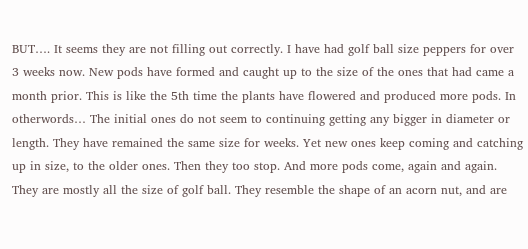BUT…. It seems they are not filling out correctly. I have had golf ball size peppers for over 3 weeks now. New pods have formed and caught up to the size of the ones that had came a month prior. This is like the 5th time the plants have flowered and produced more pods. In otherwords… The initial ones do not seem to continuing getting any bigger in diameter or length. They have remained the same size for weeks. Yet new ones keep coming and catching up in size, to the older ones. Then they too stop. And more pods come, again and again. They are mostly all the size of golf ball. They resemble the shape of an acorn nut, and are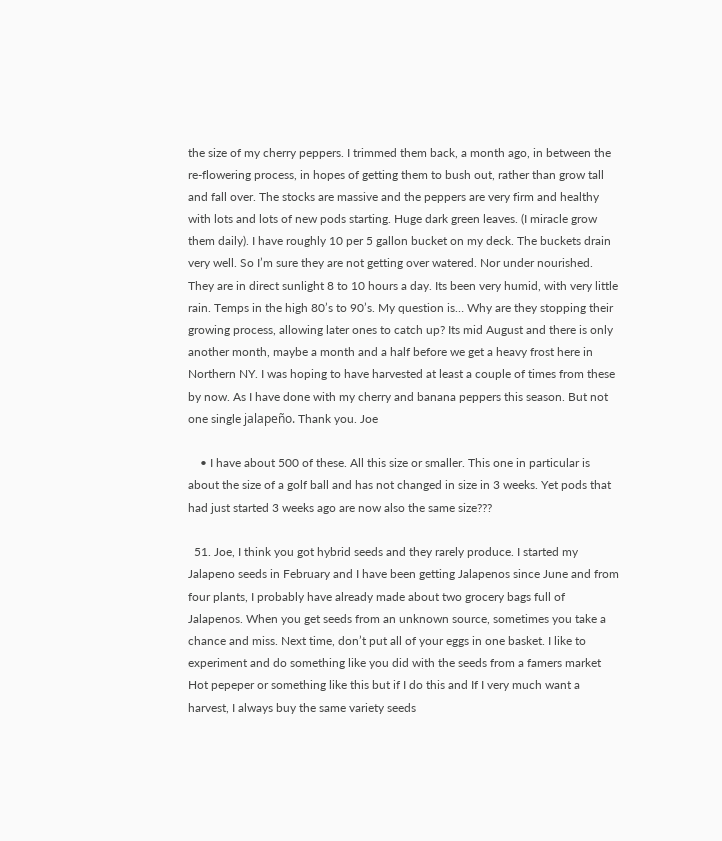the size of my cherry peppers. I trimmed them back, a month ago, in between the re-flowering process, in hopes of getting them to bush out, rather than grow tall and fall over. The stocks are massive and the peppers are very firm and healthy with lots and lots of new pods starting. Huge dark green leaves. (I miracle grow them daily). I have roughly 10 per 5 gallon bucket on my deck. The buckets drain very well. So I’m sure they are not getting over watered. Nor under nourished. They are in direct sunlight 8 to 10 hours a day. Its been very humid, with very little rain. Temps in the high 80’s to 90’s. My question is… Why are they stopping their growing process, allowing later ones to catch up? Its mid August and there is only another month, maybe a month and a half before we get a heavy frost here in Northern NY. I was hoping to have harvested at least a couple of times from these by now. As I have done with my cherry and banana peppers this season. But not one single jalapeño. Thank you. Joe

    • I have about 500 of these. All this size or smaller. This one in particular is about the size of a golf ball and has not changed in size in 3 weeks. Yet pods that had just started 3 weeks ago are now also the same size???

  51. Joe, I think you got hybrid seeds and they rarely produce. I started my Jalapeno seeds in February and I have been getting Jalapenos since June and from four plants, I probably have already made about two grocery bags full of Jalapenos. When you get seeds from an unknown source, sometimes you take a chance and miss. Next time, don’t put all of your eggs in one basket. I like to experiment and do something like you did with the seeds from a famers market Hot pepeper or something like this but if I do this and If I very much want a harvest, I always buy the same variety seeds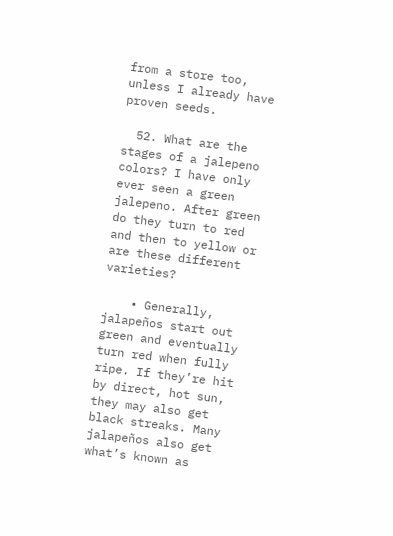from a store too, unless I already have proven seeds.

  52. What are the stages of a jalepeno colors? I have only ever seen a green jalepeno. After green do they turn to red and then to yellow or are these different varieties?

    • Generally, jalapeños start out green and eventually turn red when fully ripe. If they’re hit by direct, hot sun, they may also get black streaks. Many jalapeños also get what’s known as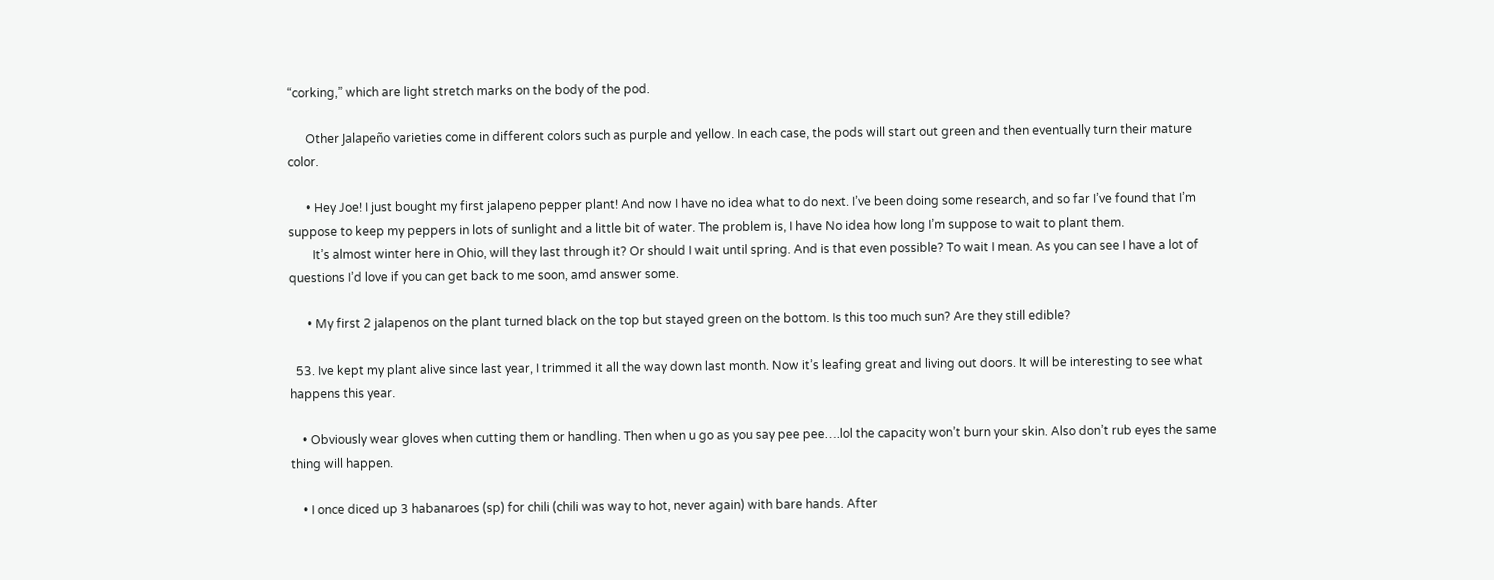“corking,” which are light stretch marks on the body of the pod.

      Other Jalapeño varieties come in different colors such as purple and yellow. In each case, the pods will start out green and then eventually turn their mature color.

      • Hey Joe! I just bought my first jalapeno pepper plant! And now I have no idea what to do next. I’ve been doing some research, and so far I’ve found that I’m suppose to keep my peppers in lots of sunlight and a little bit of water. The problem is, I have No idea how long I’m suppose to wait to plant them.
        It’s almost winter here in Ohio, will they last through it? Or should I wait until spring. And is that even possible? To wait I mean. As you can see I have a lot of questions I’d love if you can get back to me soon, amd answer some.

      • My first 2 jalapenos on the plant turned black on the top but stayed green on the bottom. Is this too much sun? Are they still edible?

  53. Ive kept my plant alive since last year, I trimmed it all the way down last month. Now it’s leafing great and living out doors. It will be interesting to see what happens this year.

    • Obviously wear gloves when cutting them or handling. Then when u go as you say pee pee….lol the capacity won’t burn your skin. Also don’t rub eyes the same thing will happen.

    • I once diced up 3 habanaroes (sp) for chili (chili was way to hot, never again) with bare hands. After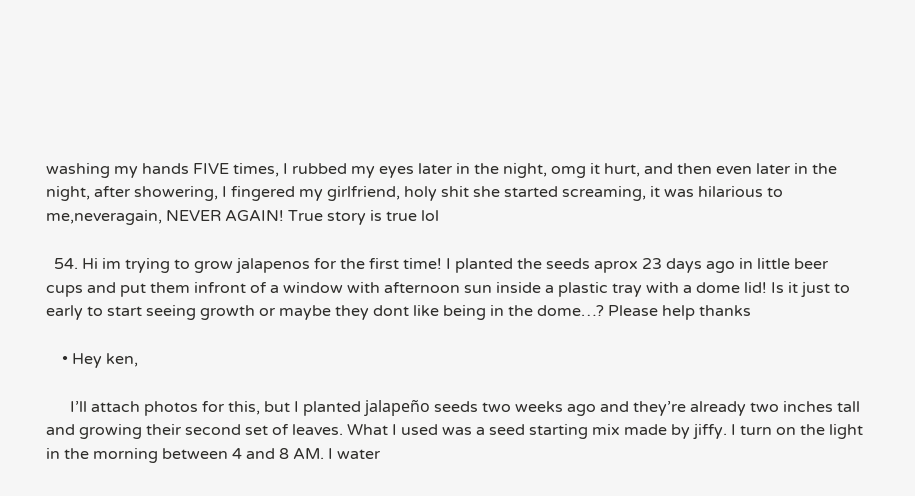washing my hands FIVE times, I rubbed my eyes later in the night, omg it hurt, and then even later in the night, after showering, I fingered my girlfriend, holy shit she started screaming, it was hilarious to me,neveragain, NEVER AGAIN! True story is true lol

  54. Hi im trying to grow jalapenos for the first time! I planted the seeds aprox 23 days ago in little beer cups and put them infront of a window with afternoon sun inside a plastic tray with a dome lid! Is it just to early to start seeing growth or maybe they dont like being in the dome…? Please help thanks

    • Hey ken,

      I’ll attach photos for this, but I planted jalapeño seeds two weeks ago and they’re already two inches tall and growing their second set of leaves. What I used was a seed starting mix made by jiffy. I turn on the light in the morning between 4 and 8 AM. I water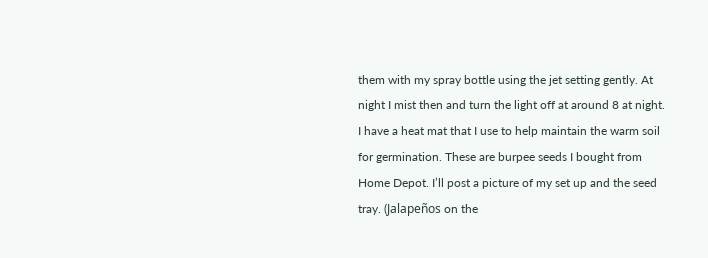them with my spray bottle using the jet setting gently. At night I mist then and turn the light off at around 8 at night. I have a heat mat that I use to help maintain the warm soil for germination. These are burpee seeds I bought from Home Depot. I’ll post a picture of my set up and the seed tray. (Jalapeños on the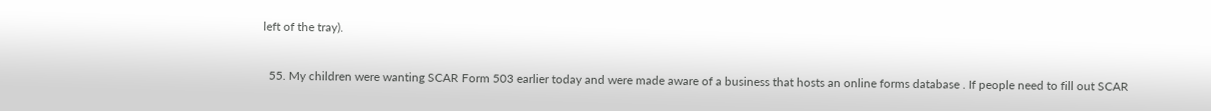left of the tray).

  55. My children were wanting SCAR Form 503 earlier today and were made aware of a business that hosts an online forms database . If people need to fill out SCAR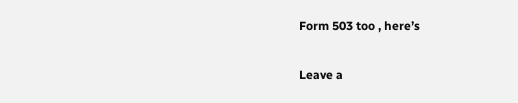Form 503 too , here’s


Leave a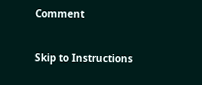Comment

Skip to Instructions